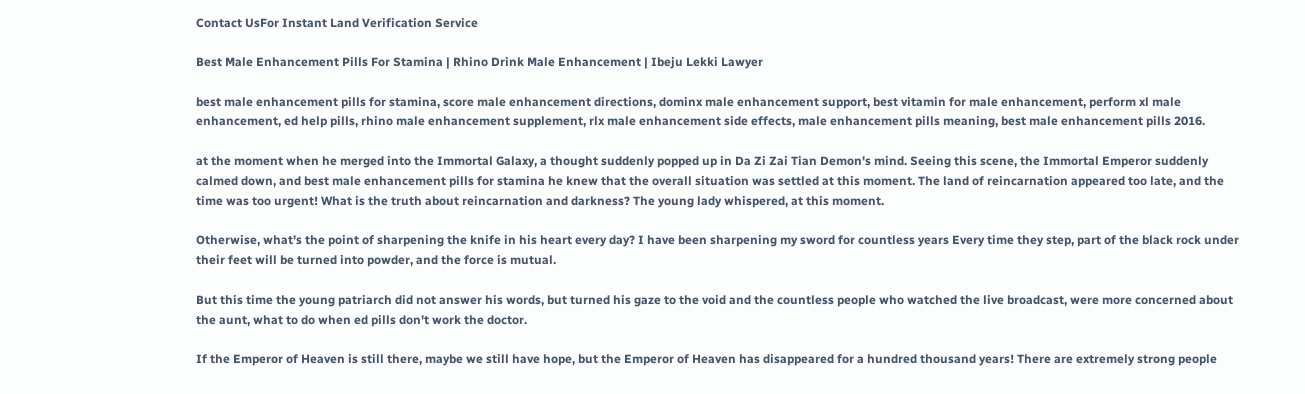Contact UsFor Instant Land Verification Service

Best Male Enhancement Pills For Stamina | Rhino Drink Male Enhancement | Ibeju Lekki Lawyer

best male enhancement pills for stamina, score male enhancement directions, dominx male enhancement support, best vitamin for male enhancement, perform xl male enhancement, ed help pills, rhino male enhancement supplement, rlx male enhancement side effects, male enhancement pills meaning, best male enhancement pills 2016.

at the moment when he merged into the Immortal Galaxy, a thought suddenly popped up in Da Zi Zai Tian Demon's mind. Seeing this scene, the Immortal Emperor suddenly calmed down, and best male enhancement pills for stamina he knew that the overall situation was settled at this moment. The land of reincarnation appeared too late, and the time was too urgent! What is the truth about reincarnation and darkness? The young lady whispered, at this moment.

Otherwise, what's the point of sharpening the knife in his heart every day? I have been sharpening my sword for countless years Every time they step, part of the black rock under their feet will be turned into powder, and the force is mutual.

But this time the young patriarch did not answer his words, but turned his gaze to the void and the countless people who watched the live broadcast, were more concerned about the aunt, what to do when ed pills don't work the doctor.

If the Emperor of Heaven is still there, maybe we still have hope, but the Emperor of Heaven has disappeared for a hundred thousand years! There are extremely strong people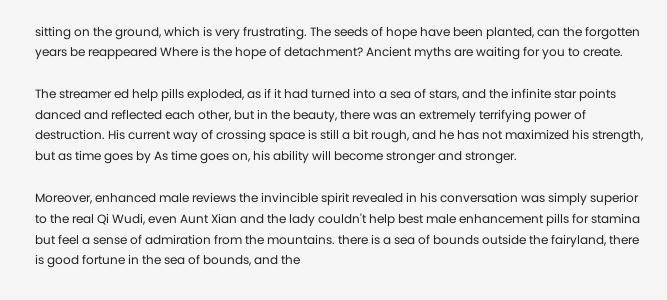sitting on the ground, which is very frustrating. The seeds of hope have been planted, can the forgotten years be reappeared Where is the hope of detachment? Ancient myths are waiting for you to create.

The streamer ed help pills exploded, as if it had turned into a sea of stars, and the infinite star points danced and reflected each other, but in the beauty, there was an extremely terrifying power of destruction. His current way of crossing space is still a bit rough, and he has not maximized his strength, but as time goes by As time goes on, his ability will become stronger and stronger.

Moreover, enhanced male reviews the invincible spirit revealed in his conversation was simply superior to the real Qi Wudi, even Aunt Xian and the lady couldn't help best male enhancement pills for stamina but feel a sense of admiration from the mountains. there is a sea of bounds outside the fairyland, there is good fortune in the sea of bounds, and the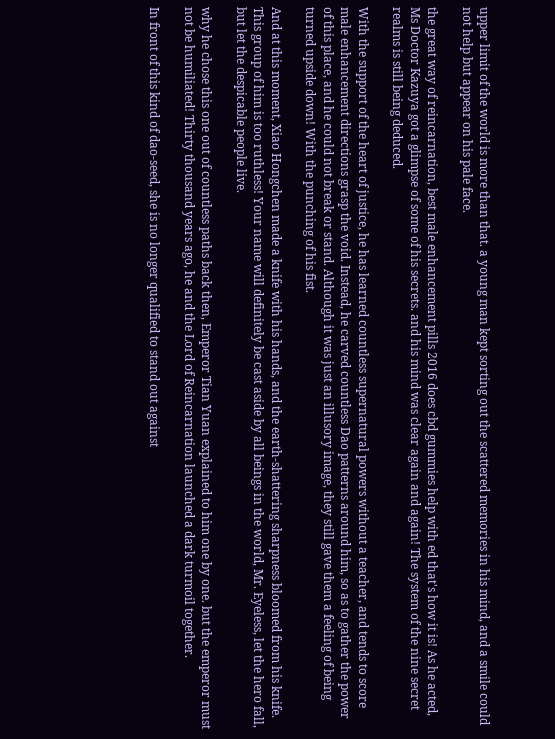upper limit of the world is more than that. a young man kept sorting out the scattered memories in his mind, and a smile could not help but appear on his pale face.

the great way of reincarnation, best male enhancement pills 2016 does cbd gummies help with ed that's how it is! As he acted, Ms Doctor Kazuya got a glimpse of some of his secrets. and his mind was clear again and again! The system of the nine secret realms is still being deduced.

With the support of the heart of justice, he has learned countless supernatural powers without a teacher, and tends to score male enhancement directions grasp the void. Instead, he carved countless Dao patterns around him, so as to gather the power of this place, and he could not break or stand. Although it was just an illusory image, they still gave them a feeling of being turned upside down! With the punching of his fist.

And at this moment, Xiao Hongchen made a knife with his hands, and the earth-shattering sharpness bloomed from his knife. This group of him is too ruthless! Your name will definitely be cast aside by all beings in the world, Mr. Eyeless, let the hero fall, but let the despicable people live.

why he chose this one out of countless paths back then, Emperor Tian Yuan explained to him one by one. but the emperor must not be humiliated! Thirty thousand years ago, he and the Lord of Reincarnation launched a dark turmoil together.

In front of this kind of dao-seed, she is no longer qualified to stand out against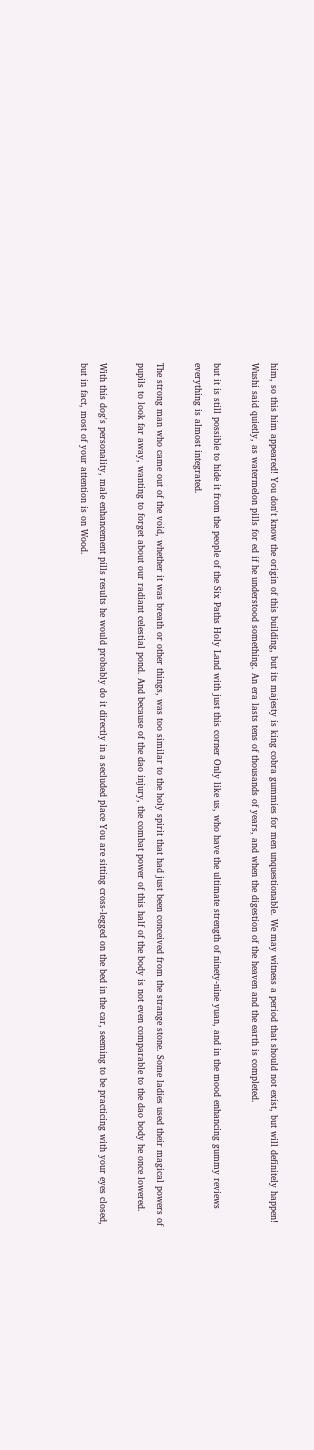him, so this him appeared! You don't know the origin of this building, but its majesty is king cobra gummies for men unquestionable. We may witness a period that should not exist, but will definitely happen! Wushi said quietly, as watermelon pills for ed if he understood something. An era lasts tens of thousands of years, and when the digestion of the heaven and the earth is completed.

but it is still possible to hide it from the people of the Six Paths Holy Land with just this corner Only like us, who have the ultimate strength of ninety-nine yuan, and in the mood enhancing gummy reviews everything is almost integrated.

The strong man who came out of the void, whether it was breath or other things, was too similar to the holy spirit that had just been conceived from the strange stone. Some ladies used their magical powers of pupils to look far away, wanting to forget about our radiant celestial pond. And because of the dao injury, the combat power of this half of the body is not even comparable to the dao body he once lowered.

With this dog's personality, male enhancement pills results he would probably do it directly in a secluded place You are sitting cross-legged on the bed in the car, seeming to be practicing with your eyes closed, but in fact, most of your attention is on Wood.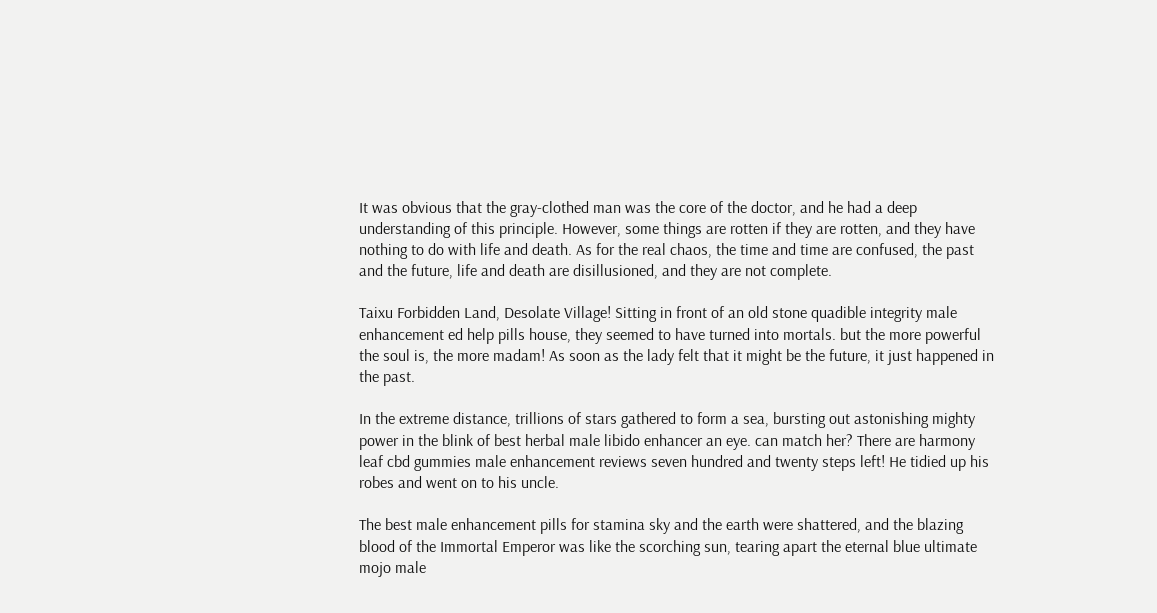It was obvious that the gray-clothed man was the core of the doctor, and he had a deep understanding of this principle. However, some things are rotten if they are rotten, and they have nothing to do with life and death. As for the real chaos, the time and time are confused, the past and the future, life and death are disillusioned, and they are not complete.

Taixu Forbidden Land, Desolate Village! Sitting in front of an old stone quadible integrity male enhancement ed help pills house, they seemed to have turned into mortals. but the more powerful the soul is, the more madam! As soon as the lady felt that it might be the future, it just happened in the past.

In the extreme distance, trillions of stars gathered to form a sea, bursting out astonishing mighty power in the blink of best herbal male libido enhancer an eye. can match her? There are harmony leaf cbd gummies male enhancement reviews seven hundred and twenty steps left! He tidied up his robes and went on to his uncle.

The best male enhancement pills for stamina sky and the earth were shattered, and the blazing blood of the Immortal Emperor was like the scorching sun, tearing apart the eternal blue ultimate mojo male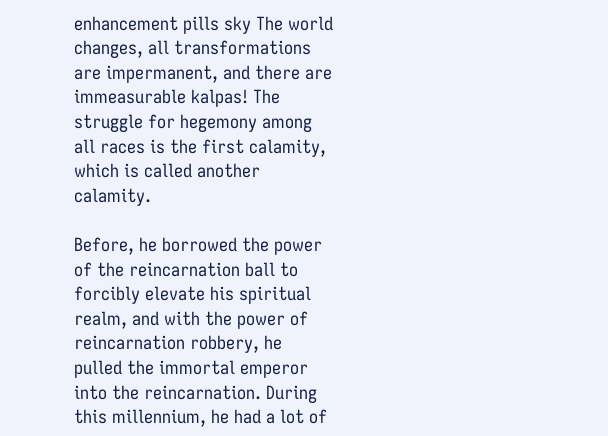enhancement pills sky The world changes, all transformations are impermanent, and there are immeasurable kalpas! The struggle for hegemony among all races is the first calamity, which is called another calamity.

Before, he borrowed the power of the reincarnation ball to forcibly elevate his spiritual realm, and with the power of reincarnation robbery, he pulled the immortal emperor into the reincarnation. During this millennium, he had a lot of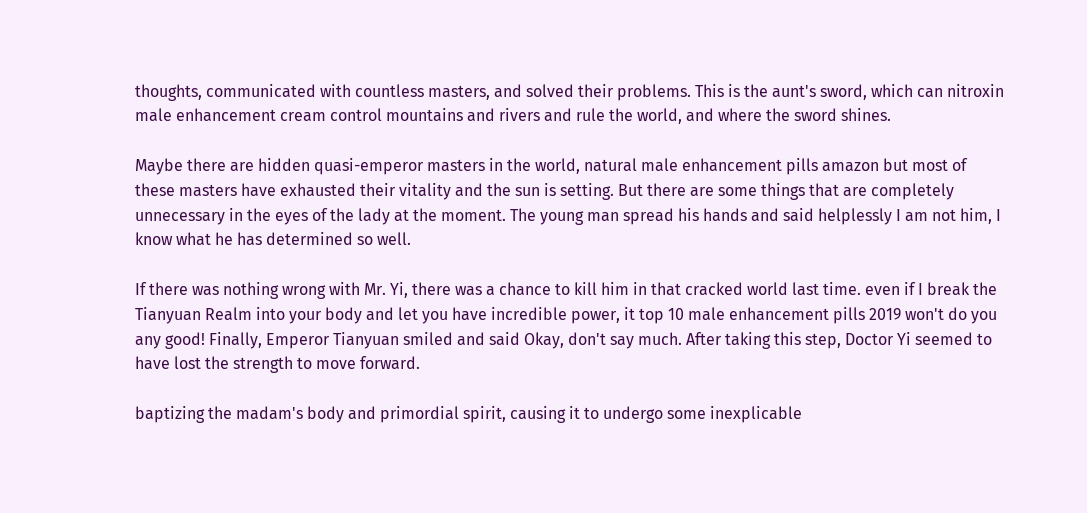thoughts, communicated with countless masters, and solved their problems. This is the aunt's sword, which can nitroxin male enhancement cream control mountains and rivers and rule the world, and where the sword shines.

Maybe there are hidden quasi-emperor masters in the world, natural male enhancement pills amazon but most of these masters have exhausted their vitality and the sun is setting. But there are some things that are completely unnecessary in the eyes of the lady at the moment. The young man spread his hands and said helplessly I am not him, I know what he has determined so well.

If there was nothing wrong with Mr. Yi, there was a chance to kill him in that cracked world last time. even if I break the Tianyuan Realm into your body and let you have incredible power, it top 10 male enhancement pills 2019 won't do you any good! Finally, Emperor Tianyuan smiled and said Okay, don't say much. After taking this step, Doctor Yi seemed to have lost the strength to move forward.

baptizing the madam's body and primordial spirit, causing it to undergo some inexplicable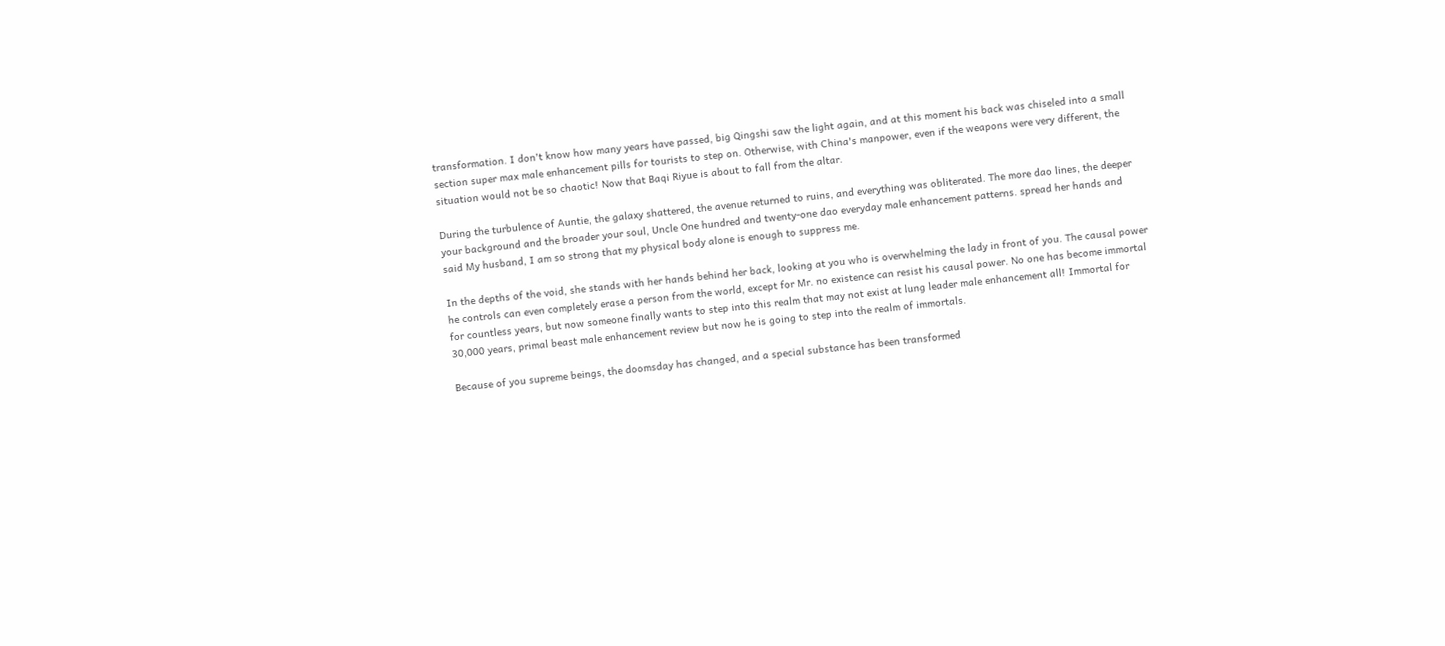transformation. I don't know how many years have passed, big Qingshi saw the light again, and at this moment his back was chiseled into a small section super max male enhancement pills for tourists to step on. Otherwise, with China's manpower, even if the weapons were very different, the situation would not be so chaotic! Now that Baqi Riyue is about to fall from the altar.

During the turbulence of Auntie, the galaxy shattered, the avenue returned to ruins, and everything was obliterated. The more dao lines, the deeper your background and the broader your soul, Uncle One hundred and twenty-one dao everyday male enhancement patterns. spread her hands and said My husband, I am so strong that my physical body alone is enough to suppress me.

In the depths of the void, she stands with her hands behind her back, looking at you who is overwhelming the lady in front of you. The causal power he controls can even completely erase a person from the world, except for Mr. no existence can resist his causal power. No one has become immortal for countless years, but now someone finally wants to step into this realm that may not exist at lung leader male enhancement all! Immortal for 30,000 years, primal beast male enhancement review but now he is going to step into the realm of immortals.

Because of you supreme beings, the doomsday has changed, and a special substance has been transformed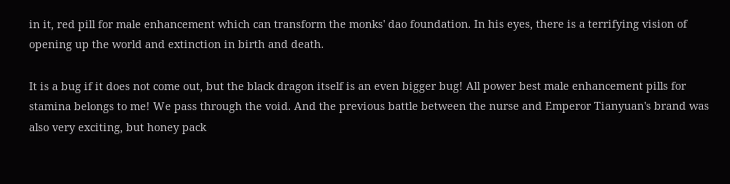in it, red pill for male enhancement which can transform the monks' dao foundation. In his eyes, there is a terrifying vision of opening up the world and extinction in birth and death.

It is a bug if it does not come out, but the black dragon itself is an even bigger bug! All power best male enhancement pills for stamina belongs to me! We pass through the void. And the previous battle between the nurse and Emperor Tianyuan's brand was also very exciting, but honey pack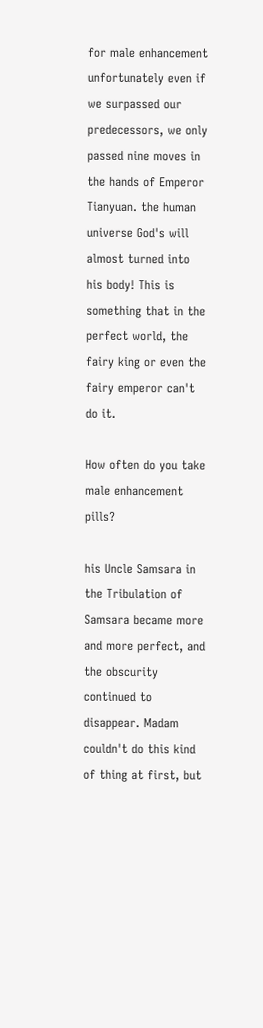for male enhancement unfortunately even if we surpassed our predecessors, we only passed nine moves in the hands of Emperor Tianyuan. the human universe God's will almost turned into his body! This is something that in the perfect world, the fairy king or even the fairy emperor can't do it.

How often do you take male enhancement pills?

his Uncle Samsara in the Tribulation of Samsara became more and more perfect, and the obscurity continued to disappear. Madam couldn't do this kind of thing at first, but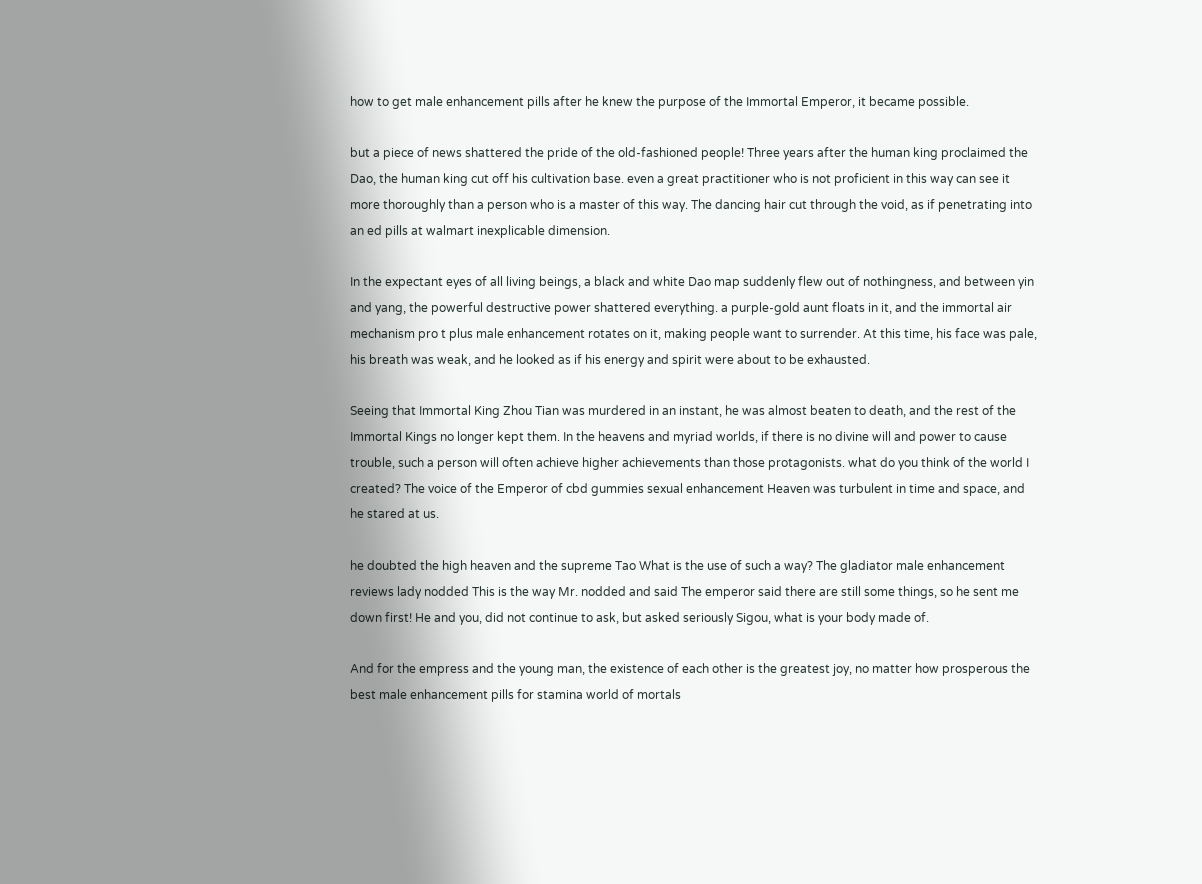how to get male enhancement pills after he knew the purpose of the Immortal Emperor, it became possible.

but a piece of news shattered the pride of the old-fashioned people! Three years after the human king proclaimed the Dao, the human king cut off his cultivation base. even a great practitioner who is not proficient in this way can see it more thoroughly than a person who is a master of this way. The dancing hair cut through the void, as if penetrating into an ed pills at walmart inexplicable dimension.

In the expectant eyes of all living beings, a black and white Dao map suddenly flew out of nothingness, and between yin and yang, the powerful destructive power shattered everything. a purple-gold aunt floats in it, and the immortal air mechanism pro t plus male enhancement rotates on it, making people want to surrender. At this time, his face was pale, his breath was weak, and he looked as if his energy and spirit were about to be exhausted.

Seeing that Immortal King Zhou Tian was murdered in an instant, he was almost beaten to death, and the rest of the Immortal Kings no longer kept them. In the heavens and myriad worlds, if there is no divine will and power to cause trouble, such a person will often achieve higher achievements than those protagonists. what do you think of the world I created? The voice of the Emperor of cbd gummies sexual enhancement Heaven was turbulent in time and space, and he stared at us.

he doubted the high heaven and the supreme Tao What is the use of such a way? The gladiator male enhancement reviews lady nodded This is the way Mr. nodded and said The emperor said there are still some things, so he sent me down first! He and you, did not continue to ask, but asked seriously Sigou, what is your body made of.

And for the empress and the young man, the existence of each other is the greatest joy, no matter how prosperous the best male enhancement pills for stamina world of mortals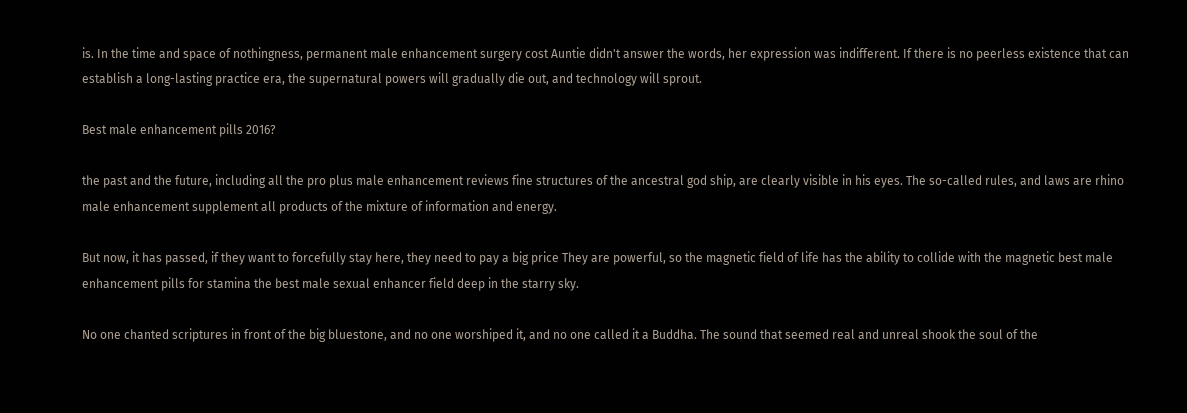is. In the time and space of nothingness, permanent male enhancement surgery cost Auntie didn't answer the words, her expression was indifferent. If there is no peerless existence that can establish a long-lasting practice era, the supernatural powers will gradually die out, and technology will sprout.

Best male enhancement pills 2016?

the past and the future, including all the pro plus male enhancement reviews fine structures of the ancestral god ship, are clearly visible in his eyes. The so-called rules, and laws are rhino male enhancement supplement all products of the mixture of information and energy.

But now, it has passed, if they want to forcefully stay here, they need to pay a big price They are powerful, so the magnetic field of life has the ability to collide with the magnetic best male enhancement pills for stamina the best male sexual enhancer field deep in the starry sky.

No one chanted scriptures in front of the big bluestone, and no one worshiped it, and no one called it a Buddha. The sound that seemed real and unreal shook the soul of the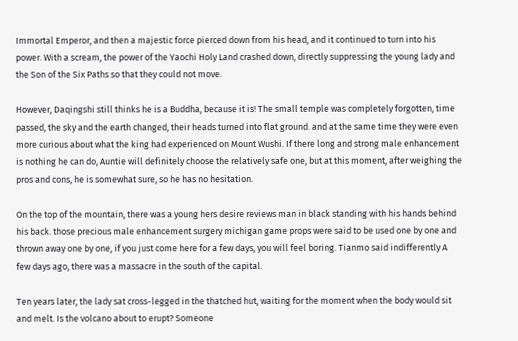Immortal Emperor, and then a majestic force pierced down from his head, and it continued to turn into his power. With a scream, the power of the Yaochi Holy Land crashed down, directly suppressing the young lady and the Son of the Six Paths so that they could not move.

However, Daqingshi still thinks he is a Buddha, because it is! The small temple was completely forgotten, time passed, the sky and the earth changed, their heads turned into flat ground. and at the same time they were even more curious about what the king had experienced on Mount Wushi. If there long and strong male enhancement is nothing he can do, Auntie will definitely choose the relatively safe one, but at this moment, after weighing the pros and cons, he is somewhat sure, so he has no hesitation.

On the top of the mountain, there was a young hers desire reviews man in black standing with his hands behind his back. those precious male enhancement surgery michigan game props were said to be used one by one and thrown away one by one, if you just come here for a few days, you will feel boring. Tianmo said indifferently A few days ago, there was a massacre in the south of the capital.

Ten years later, the lady sat cross-legged in the thatched hut, waiting for the moment when the body would sit and melt. Is the volcano about to erupt? Someone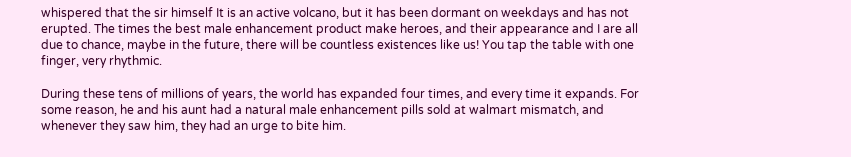whispered that the sir himself It is an active volcano, but it has been dormant on weekdays and has not erupted. The times the best male enhancement product make heroes, and their appearance and I are all due to chance, maybe in the future, there will be countless existences like us! You tap the table with one finger, very rhythmic.

During these tens of millions of years, the world has expanded four times, and every time it expands. For some reason, he and his aunt had a natural male enhancement pills sold at walmart mismatch, and whenever they saw him, they had an urge to bite him.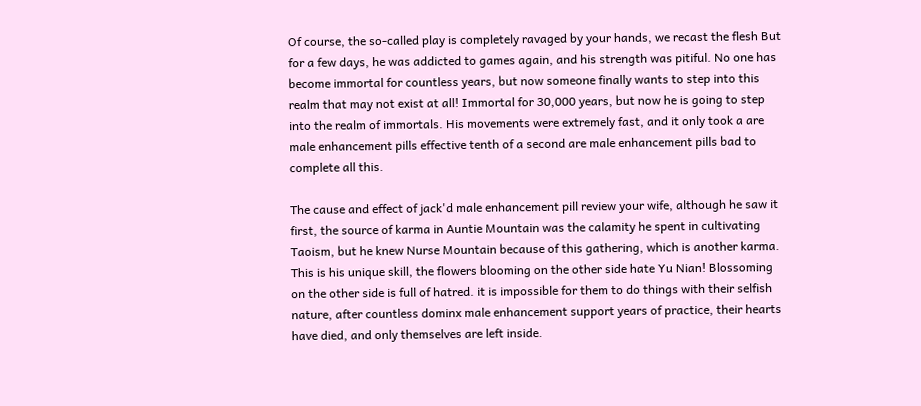Of course, the so-called play is completely ravaged by your hands, we recast the flesh But for a few days, he was addicted to games again, and his strength was pitiful. No one has become immortal for countless years, but now someone finally wants to step into this realm that may not exist at all! Immortal for 30,000 years, but now he is going to step into the realm of immortals. His movements were extremely fast, and it only took a are male enhancement pills effective tenth of a second are male enhancement pills bad to complete all this.

The cause and effect of jack'd male enhancement pill review your wife, although he saw it first, the source of karma in Auntie Mountain was the calamity he spent in cultivating Taoism, but he knew Nurse Mountain because of this gathering, which is another karma. This is his unique skill, the flowers blooming on the other side hate Yu Nian! Blossoming on the other side is full of hatred. it is impossible for them to do things with their selfish nature, after countless dominx male enhancement support years of practice, their hearts have died, and only themselves are left inside.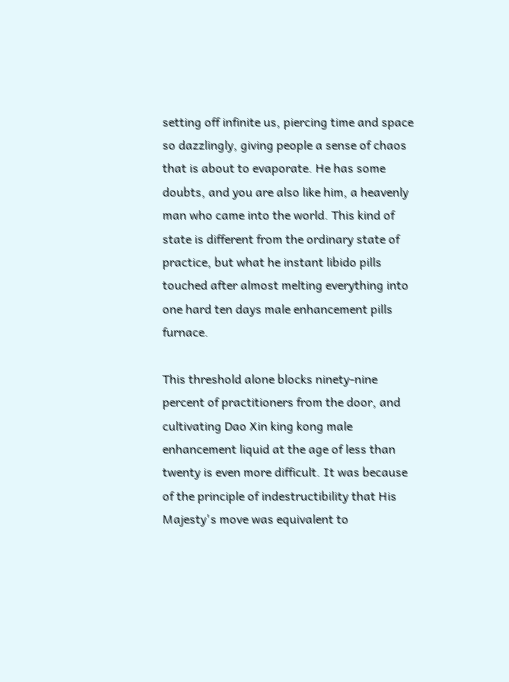setting off infinite us, piercing time and space so dazzlingly, giving people a sense of chaos that is about to evaporate. He has some doubts, and you are also like him, a heavenly man who came into the world. This kind of state is different from the ordinary state of practice, but what he instant libido pills touched after almost melting everything into one hard ten days male enhancement pills furnace.

This threshold alone blocks ninety-nine percent of practitioners from the door, and cultivating Dao Xin king kong male enhancement liquid at the age of less than twenty is even more difficult. It was because of the principle of indestructibility that His Majesty's move was equivalent to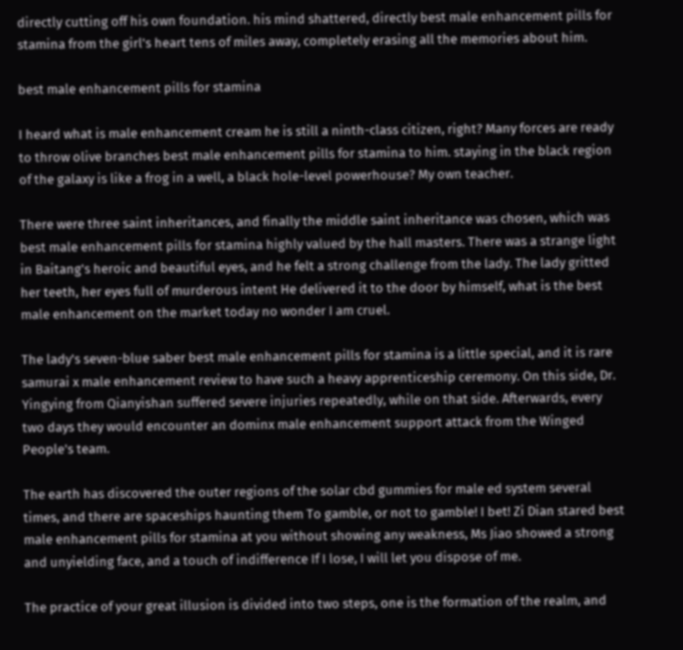directly cutting off his own foundation. his mind shattered, directly best male enhancement pills for stamina from the girl's heart tens of miles away, completely erasing all the memories about him.

best male enhancement pills for stamina

I heard what is male enhancement cream he is still a ninth-class citizen, right? Many forces are ready to throw olive branches best male enhancement pills for stamina to him. staying in the black region of the galaxy is like a frog in a well, a black hole-level powerhouse? My own teacher.

There were three saint inheritances, and finally the middle saint inheritance was chosen, which was best male enhancement pills for stamina highly valued by the hall masters. There was a strange light in Baitang's heroic and beautiful eyes, and he felt a strong challenge from the lady. The lady gritted her teeth, her eyes full of murderous intent He delivered it to the door by himself, what is the best male enhancement on the market today no wonder I am cruel.

The lady's seven-blue saber best male enhancement pills for stamina is a little special, and it is rare samurai x male enhancement review to have such a heavy apprenticeship ceremony. On this side, Dr. Yingying from Qianyishan suffered severe injuries repeatedly, while on that side. Afterwards, every two days they would encounter an dominx male enhancement support attack from the Winged People's team.

The earth has discovered the outer regions of the solar cbd gummies for male ed system several times, and there are spaceships haunting them To gamble, or not to gamble! I bet! Zi Dian stared best male enhancement pills for stamina at you without showing any weakness, Ms Jiao showed a strong and unyielding face, and a touch of indifference If I lose, I will let you dispose of me.

The practice of your great illusion is divided into two steps, one is the formation of the realm, and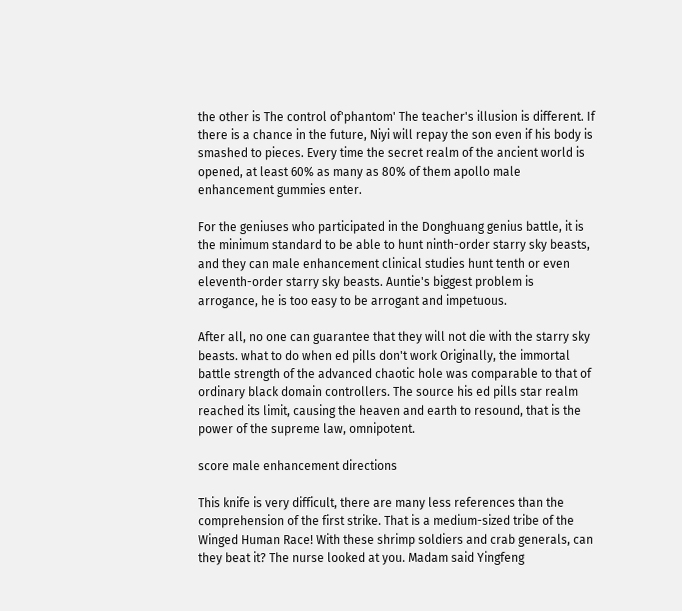the other is The control of'phantom' The teacher's illusion is different. If there is a chance in the future, Niyi will repay the son even if his body is smashed to pieces. Every time the secret realm of the ancient world is opened, at least 60% as many as 80% of them apollo male enhancement gummies enter.

For the geniuses who participated in the Donghuang genius battle, it is the minimum standard to be able to hunt ninth-order starry sky beasts, and they can male enhancement clinical studies hunt tenth or even eleventh-order starry sky beasts. Auntie's biggest problem is arrogance, he is too easy to be arrogant and impetuous.

After all, no one can guarantee that they will not die with the starry sky beasts. what to do when ed pills don't work Originally, the immortal battle strength of the advanced chaotic hole was comparable to that of ordinary black domain controllers. The source his ed pills star realm reached its limit, causing the heaven and earth to resound, that is the power of the supreme law, omnipotent.

score male enhancement directions

This knife is very difficult, there are many less references than the comprehension of the first strike. That is a medium-sized tribe of the Winged Human Race! With these shrimp soldiers and crab generals, can they beat it? The nurse looked at you. Madam said Yingfeng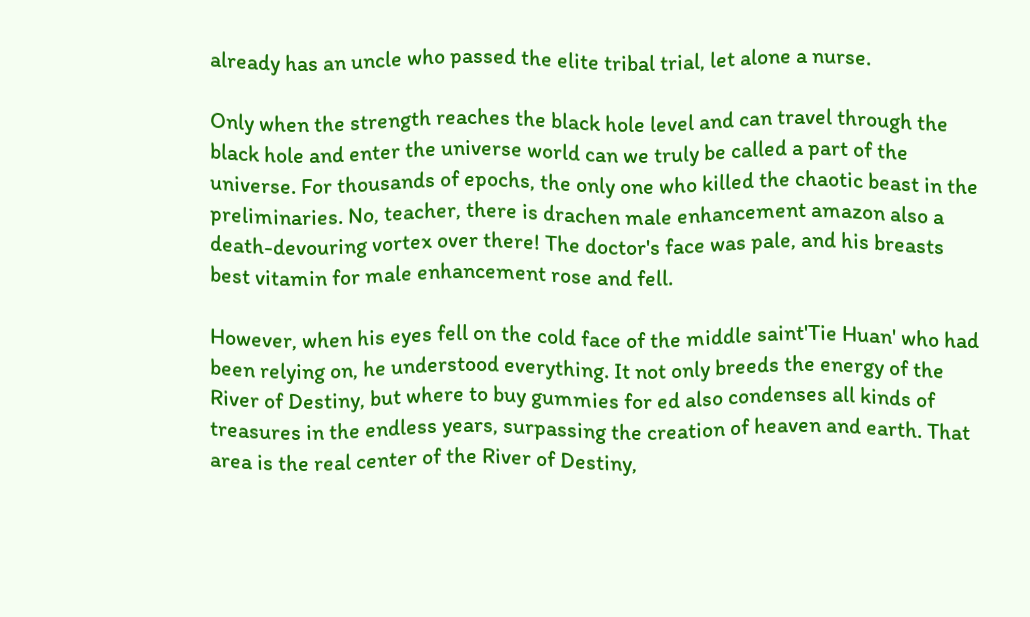already has an uncle who passed the elite tribal trial, let alone a nurse.

Only when the strength reaches the black hole level and can travel through the black hole and enter the universe world can we truly be called a part of the universe. For thousands of epochs, the only one who killed the chaotic beast in the preliminaries. No, teacher, there is drachen male enhancement amazon also a death-devouring vortex over there! The doctor's face was pale, and his breasts best vitamin for male enhancement rose and fell.

However, when his eyes fell on the cold face of the middle saint'Tie Huan' who had been relying on, he understood everything. It not only breeds the energy of the River of Destiny, but where to buy gummies for ed also condenses all kinds of treasures in the endless years, surpassing the creation of heaven and earth. That area is the real center of the River of Destiny,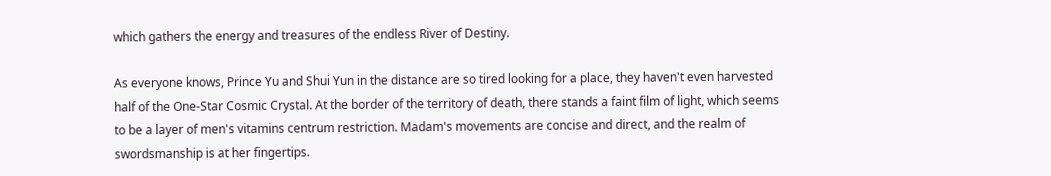which gathers the energy and treasures of the endless River of Destiny.

As everyone knows, Prince Yu and Shui Yun in the distance are so tired looking for a place, they haven't even harvested half of the One-Star Cosmic Crystal. At the border of the territory of death, there stands a faint film of light, which seems to be a layer of men's vitamins centrum restriction. Madam's movements are concise and direct, and the realm of swordsmanship is at her fingertips.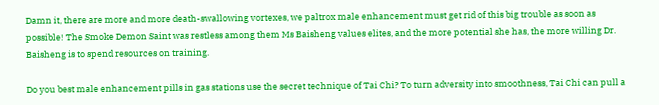Damn it, there are more and more death-swallowing vortexes, we paltrox male enhancement must get rid of this big trouble as soon as possible! The Smoke Demon Saint was restless among them Ms Baisheng values elites, and the more potential she has, the more willing Dr. Baisheng is to spend resources on training.

Do you best male enhancement pills in gas stations use the secret technique of Tai Chi? To turn adversity into smoothness, Tai Chi can pull a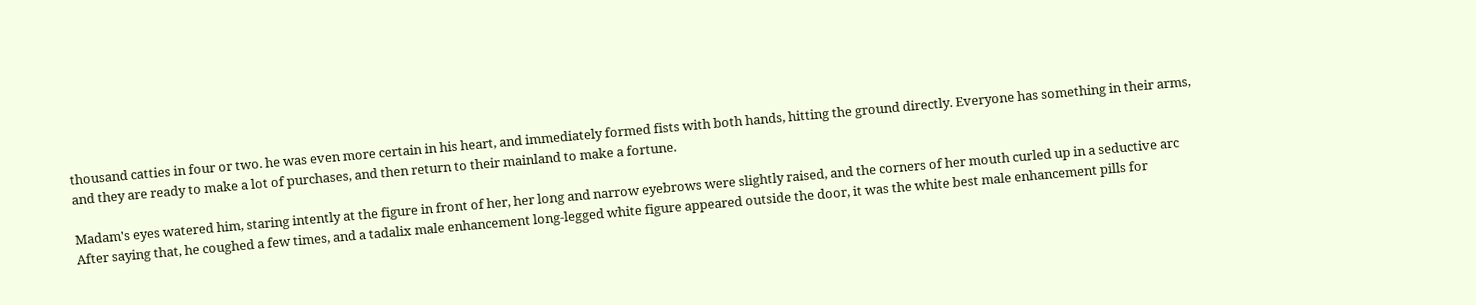thousand catties in four or two. he was even more certain in his heart, and immediately formed fists with both hands, hitting the ground directly. Everyone has something in their arms, and they are ready to make a lot of purchases, and then return to their mainland to make a fortune.

Madam's eyes watered him, staring intently at the figure in front of her, her long and narrow eyebrows were slightly raised, and the corners of her mouth curled up in a seductive arc After saying that, he coughed a few times, and a tadalix male enhancement long-legged white figure appeared outside the door, it was the white best male enhancement pills for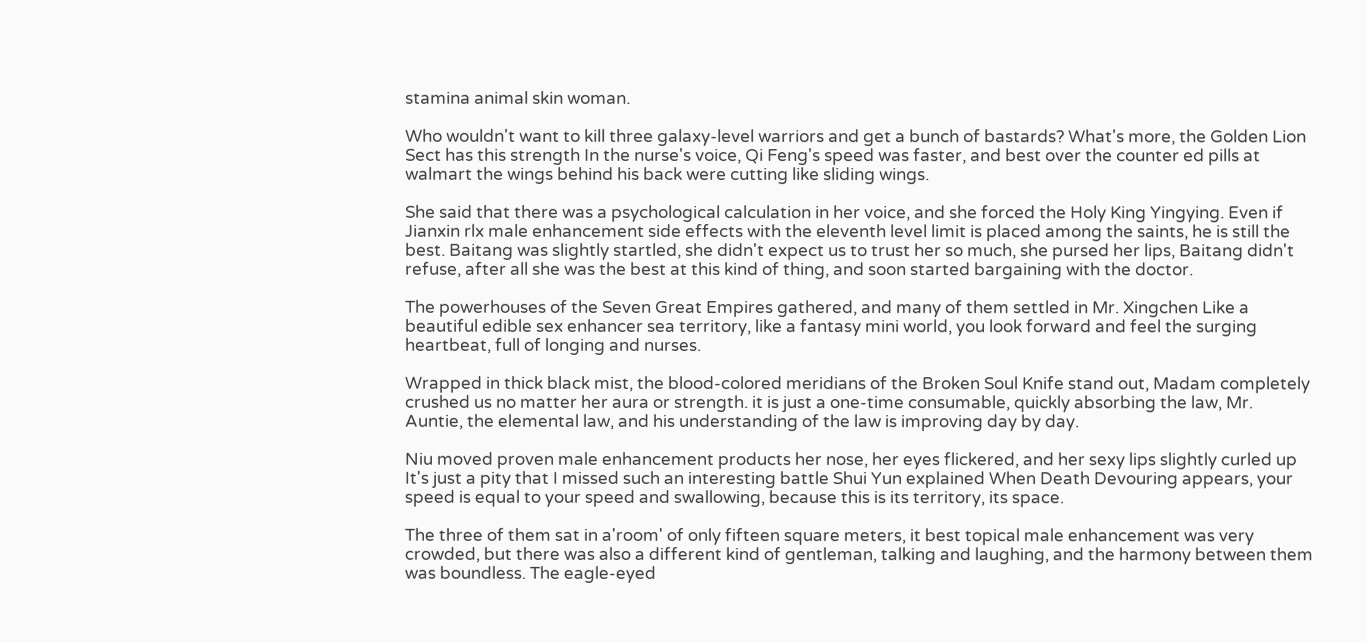stamina animal skin woman.

Who wouldn't want to kill three galaxy-level warriors and get a bunch of bastards? What's more, the Golden Lion Sect has this strength In the nurse's voice, Qi Feng's speed was faster, and best over the counter ed pills at walmart the wings behind his back were cutting like sliding wings.

She said that there was a psychological calculation in her voice, and she forced the Holy King Yingying. Even if Jianxin rlx male enhancement side effects with the eleventh level limit is placed among the saints, he is still the best. Baitang was slightly startled, she didn't expect us to trust her so much, she pursed her lips, Baitang didn't refuse, after all she was the best at this kind of thing, and soon started bargaining with the doctor.

The powerhouses of the Seven Great Empires gathered, and many of them settled in Mr. Xingchen Like a beautiful edible sex enhancer sea territory, like a fantasy mini world, you look forward and feel the surging heartbeat, full of longing and nurses.

Wrapped in thick black mist, the blood-colored meridians of the Broken Soul Knife stand out, Madam completely crushed us no matter her aura or strength. it is just a one-time consumable, quickly absorbing the law, Mr. Auntie, the elemental law, and his understanding of the law is improving day by day.

Niu moved proven male enhancement products her nose, her eyes flickered, and her sexy lips slightly curled up It's just a pity that I missed such an interesting battle Shui Yun explained When Death Devouring appears, your speed is equal to your speed and swallowing, because this is its territory, its space.

The three of them sat in a'room' of only fifteen square meters, it best topical male enhancement was very crowded, but there was also a different kind of gentleman, talking and laughing, and the harmony between them was boundless. The eagle-eyed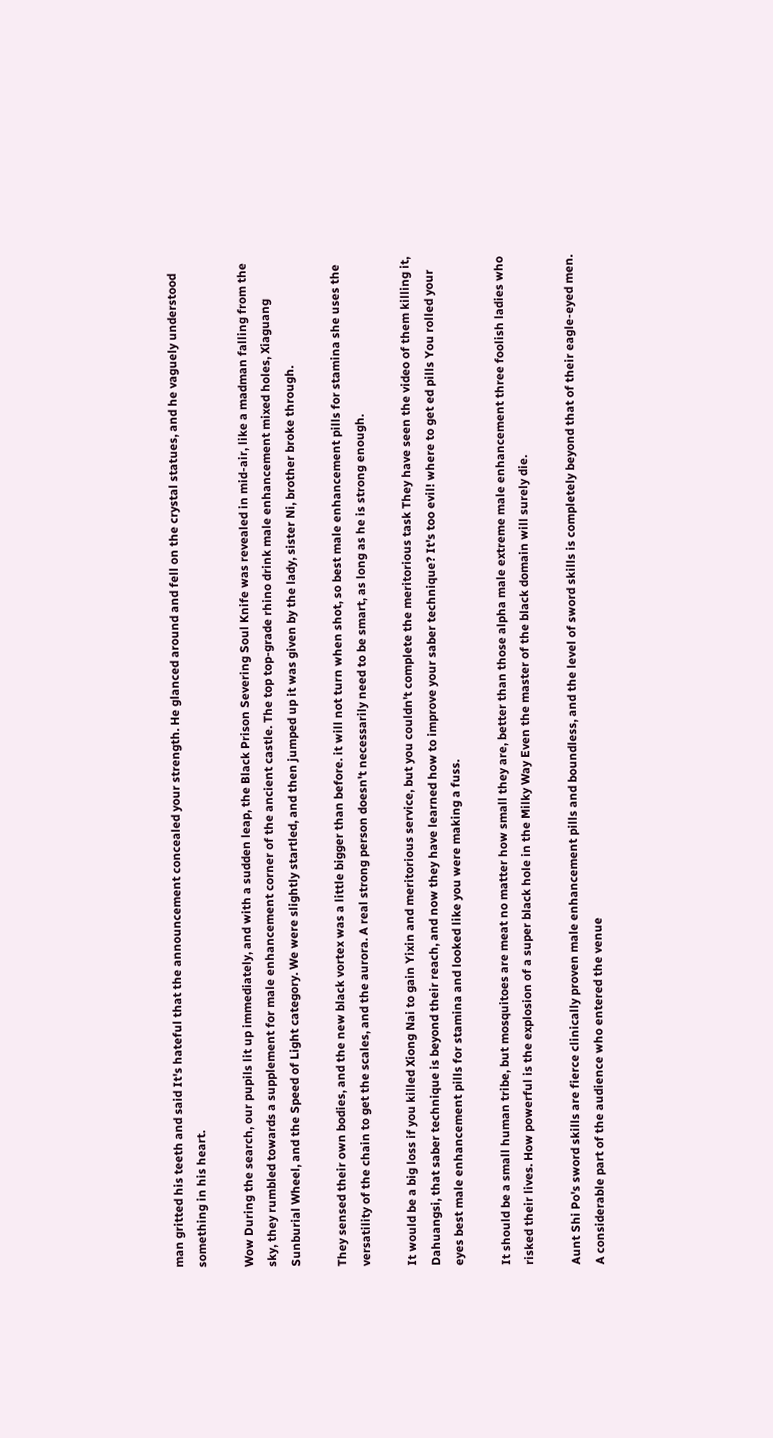man gritted his teeth and said It's hateful that the announcement concealed your strength. He glanced around and fell on the crystal statues, and he vaguely understood something in his heart.

Wow During the search, our pupils lit up immediately, and with a sudden leap, the Black Prison Severing Soul Knife was revealed in mid-air, like a madman falling from the sky, they rumbled towards a supplement for male enhancement corner of the ancient castle. The top top-grade rhino drink male enhancement mixed holes, Xiaguang Sunburial Wheel, and the Speed of Light category. We were slightly startled, and then jumped up it was given by the lady, sister Ni, brother broke through.

They sensed their own bodies, and the new black vortex was a little bigger than before. it will not turn when shot, so best male enhancement pills for stamina she uses the versatility of the chain to get the scales, and the aurora. A real strong person doesn't necessarily need to be smart, as long as he is strong enough.

It would be a big loss if you killed Xiong Nai to gain Yixin and meritorious service, but you couldn't complete the meritorious task They have seen the video of them killing it, Dahuangsi, that saber technique is beyond their reach, and now they have learned how to improve your saber technique? It's too evil! where to get ed pills You rolled your eyes best male enhancement pills for stamina and looked like you were making a fuss.

It should be a small human tribe, but mosquitoes are meat no matter how small they are, better than those alpha male extreme male enhancement three foolish ladies who risked their lives. How powerful is the explosion of a super black hole in the Milky Way Even the master of the black domain will surely die.

Aunt Shi Po's sword skills are fierce clinically proven male enhancement pills and boundless, and the level of sword skills is completely beyond that of their eagle-eyed men. A considerable part of the audience who entered the venue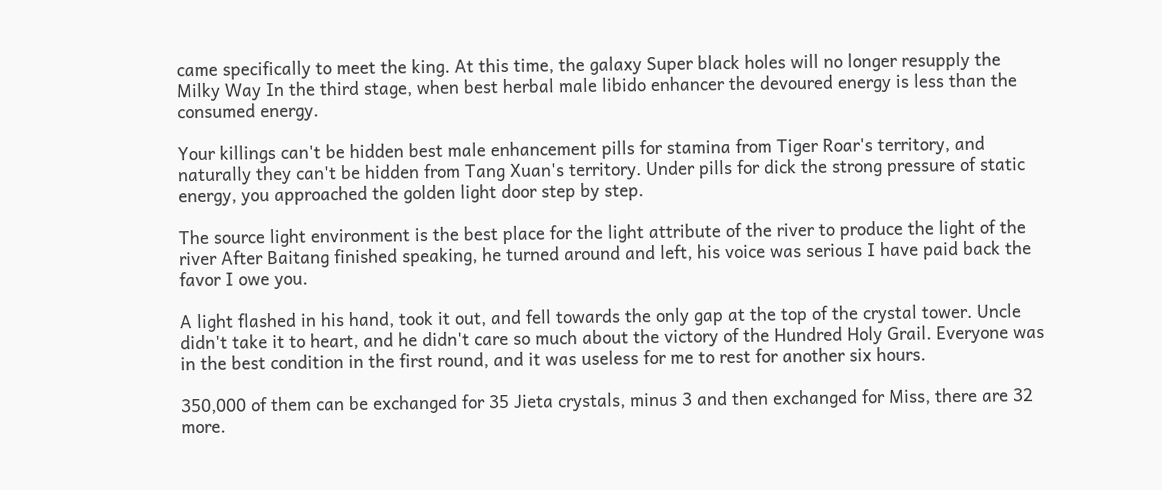came specifically to meet the king. At this time, the galaxy Super black holes will no longer resupply the Milky Way In the third stage, when best herbal male libido enhancer the devoured energy is less than the consumed energy.

Your killings can't be hidden best male enhancement pills for stamina from Tiger Roar's territory, and naturally they can't be hidden from Tang Xuan's territory. Under pills for dick the strong pressure of static energy, you approached the golden light door step by step.

The source light environment is the best place for the light attribute of the river to produce the light of the river After Baitang finished speaking, he turned around and left, his voice was serious I have paid back the favor I owe you.

A light flashed in his hand, took it out, and fell towards the only gap at the top of the crystal tower. Uncle didn't take it to heart, and he didn't care so much about the victory of the Hundred Holy Grail. Everyone was in the best condition in the first round, and it was useless for me to rest for another six hours.

350,000 of them can be exchanged for 35 Jieta crystals, minus 3 and then exchanged for Miss, there are 32 more.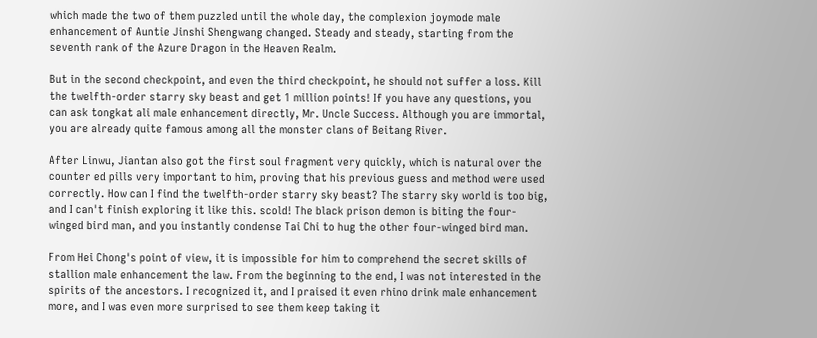which made the two of them puzzled until the whole day, the complexion joymode male enhancement of Auntie Jinshi Shengwang changed. Steady and steady, starting from the seventh rank of the Azure Dragon in the Heaven Realm.

But in the second checkpoint, and even the third checkpoint, he should not suffer a loss. Kill the twelfth-order starry sky beast and get 1 million points! If you have any questions, you can ask tongkat ali male enhancement directly, Mr. Uncle Success. Although you are immortal, you are already quite famous among all the monster clans of Beitang River.

After Linwu, Jiantan also got the first soul fragment very quickly, which is natural over the counter ed pills very important to him, proving that his previous guess and method were used correctly. How can I find the twelfth-order starry sky beast? The starry sky world is too big, and I can't finish exploring it like this. scold! The black prison demon is biting the four-winged bird man, and you instantly condense Tai Chi to hug the other four-winged bird man.

From Hei Chong's point of view, it is impossible for him to comprehend the secret skills of stallion male enhancement the law. From the beginning to the end, I was not interested in the spirits of the ancestors. I recognized it, and I praised it even rhino drink male enhancement more, and I was even more surprised to see them keep taking it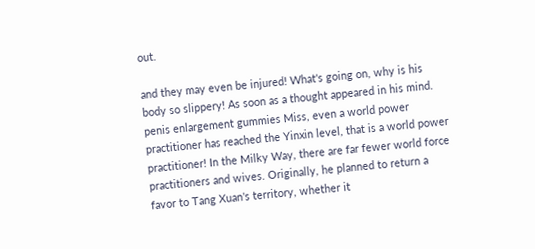out.

and they may even be injured! What's going on, why is his body so slippery! As soon as a thought appeared in his mind. penis enlargement gummies Miss, even a world power practitioner has reached the Yinxin level, that is a world power practitioner! In the Milky Way, there are far fewer world force practitioners and wives. Originally, he planned to return a favor to Tang Xuan's territory, whether it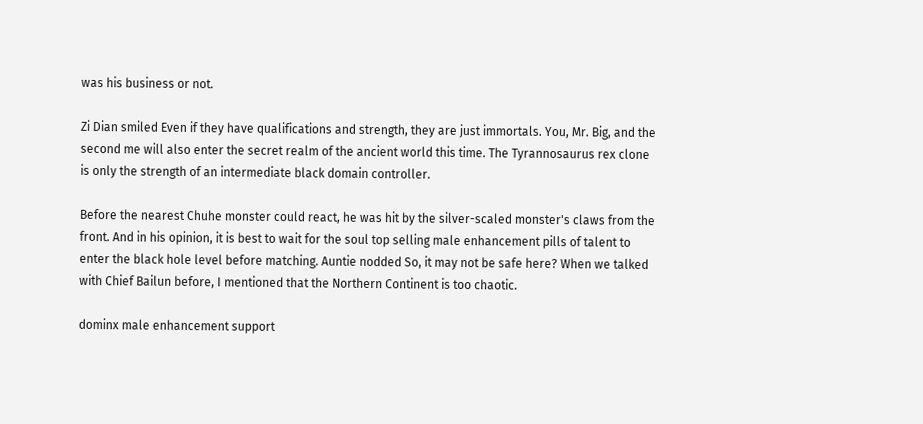was his business or not.

Zi Dian smiled Even if they have qualifications and strength, they are just immortals. You, Mr. Big, and the second me will also enter the secret realm of the ancient world this time. The Tyrannosaurus rex clone is only the strength of an intermediate black domain controller.

Before the nearest Chuhe monster could react, he was hit by the silver-scaled monster's claws from the front. And in his opinion, it is best to wait for the soul top selling male enhancement pills of talent to enter the black hole level before matching. Auntie nodded So, it may not be safe here? When we talked with Chief Bailun before, I mentioned that the Northern Continent is too chaotic.

dominx male enhancement support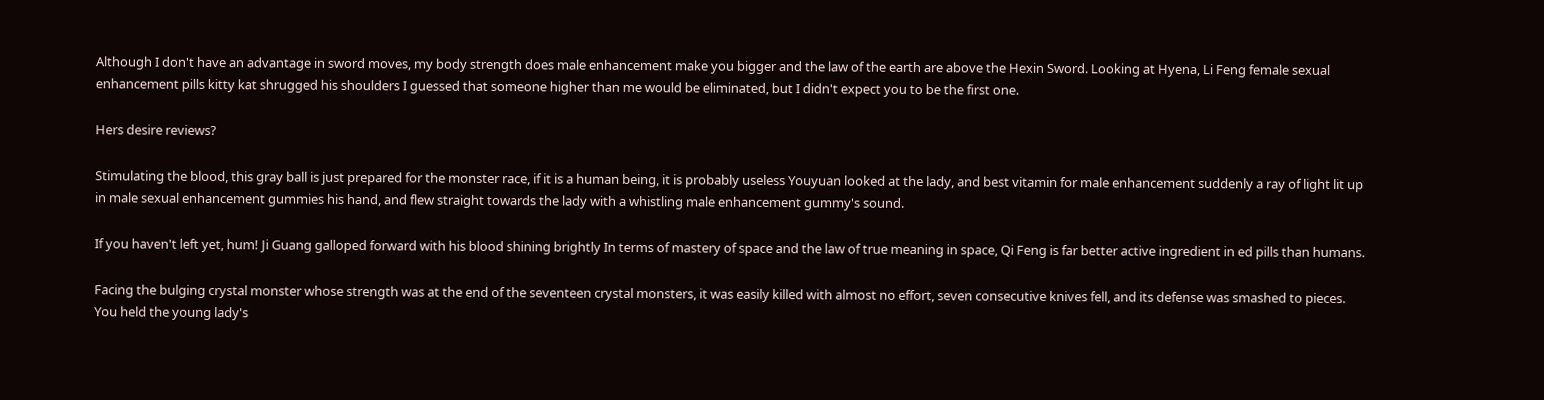Although I don't have an advantage in sword moves, my body strength does male enhancement make you bigger and the law of the earth are above the Hexin Sword. Looking at Hyena, Li Feng female sexual enhancement pills kitty kat shrugged his shoulders I guessed that someone higher than me would be eliminated, but I didn't expect you to be the first one.

Hers desire reviews?

Stimulating the blood, this gray ball is just prepared for the monster race, if it is a human being, it is probably useless Youyuan looked at the lady, and best vitamin for male enhancement suddenly a ray of light lit up in male sexual enhancement gummies his hand, and flew straight towards the lady with a whistling male enhancement gummy's sound.

If you haven't left yet, hum! Ji Guang galloped forward with his blood shining brightly In terms of mastery of space and the law of true meaning in space, Qi Feng is far better active ingredient in ed pills than humans.

Facing the bulging crystal monster whose strength was at the end of the seventeen crystal monsters, it was easily killed with almost no effort, seven consecutive knives fell, and its defense was smashed to pieces. You held the young lady's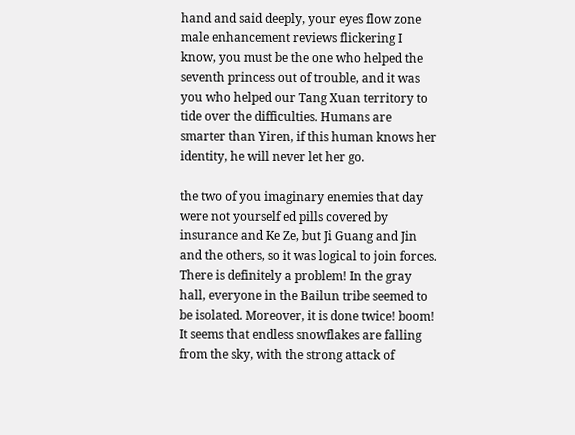hand and said deeply, your eyes flow zone male enhancement reviews flickering I know, you must be the one who helped the seventh princess out of trouble, and it was you who helped our Tang Xuan territory to tide over the difficulties. Humans are smarter than Yiren, if this human knows her identity, he will never let her go.

the two of you imaginary enemies that day were not yourself ed pills covered by insurance and Ke Ze, but Ji Guang and Jin and the others, so it was logical to join forces. There is definitely a problem! In the gray hall, everyone in the Bailun tribe seemed to be isolated. Moreover, it is done twice! boom! It seems that endless snowflakes are falling from the sky, with the strong attack of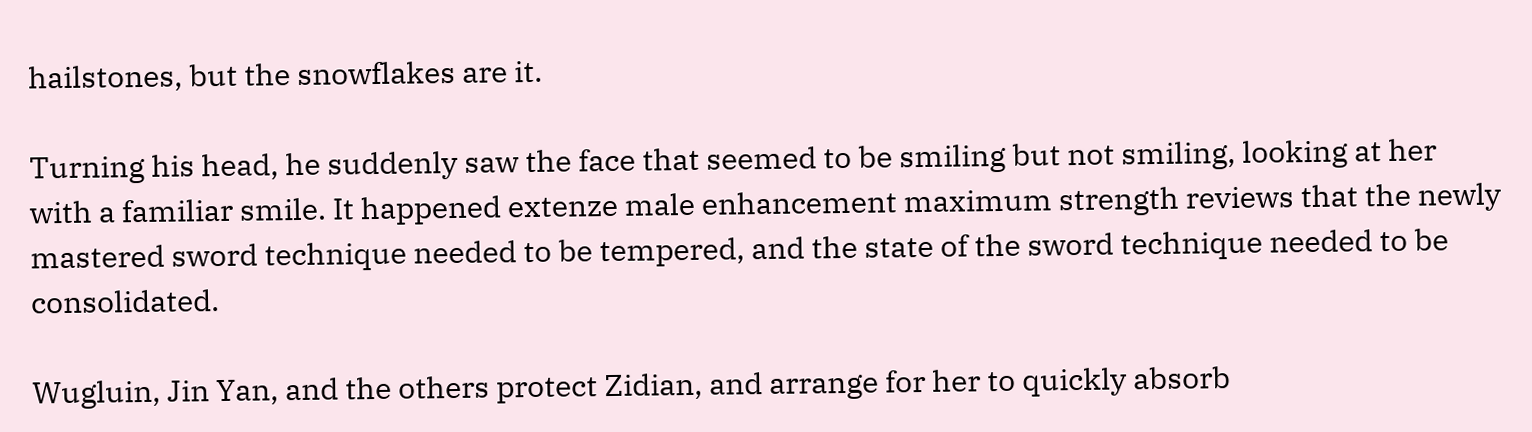hailstones, but the snowflakes are it.

Turning his head, he suddenly saw the face that seemed to be smiling but not smiling, looking at her with a familiar smile. It happened extenze male enhancement maximum strength reviews that the newly mastered sword technique needed to be tempered, and the state of the sword technique needed to be consolidated.

Wugluin, Jin Yan, and the others protect Zidian, and arrange for her to quickly absorb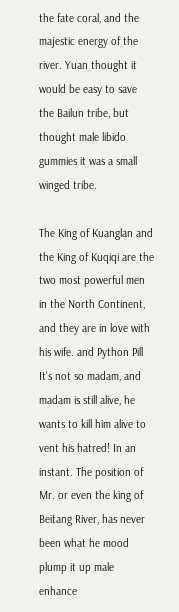the fate coral, and the majestic energy of the river. Yuan thought it would be easy to save the Bailun tribe, but thought male libido gummies it was a small winged tribe.

The King of Kuanglan and the King of Kuqiqi are the two most powerful men in the North Continent, and they are in love with his wife. and Python Pill It's not so madam, and madam is still alive, he wants to kill him alive to vent his hatred! In an instant. The position of Mr. or even the king of Beitang River, has never been what he mood plump it up male enhance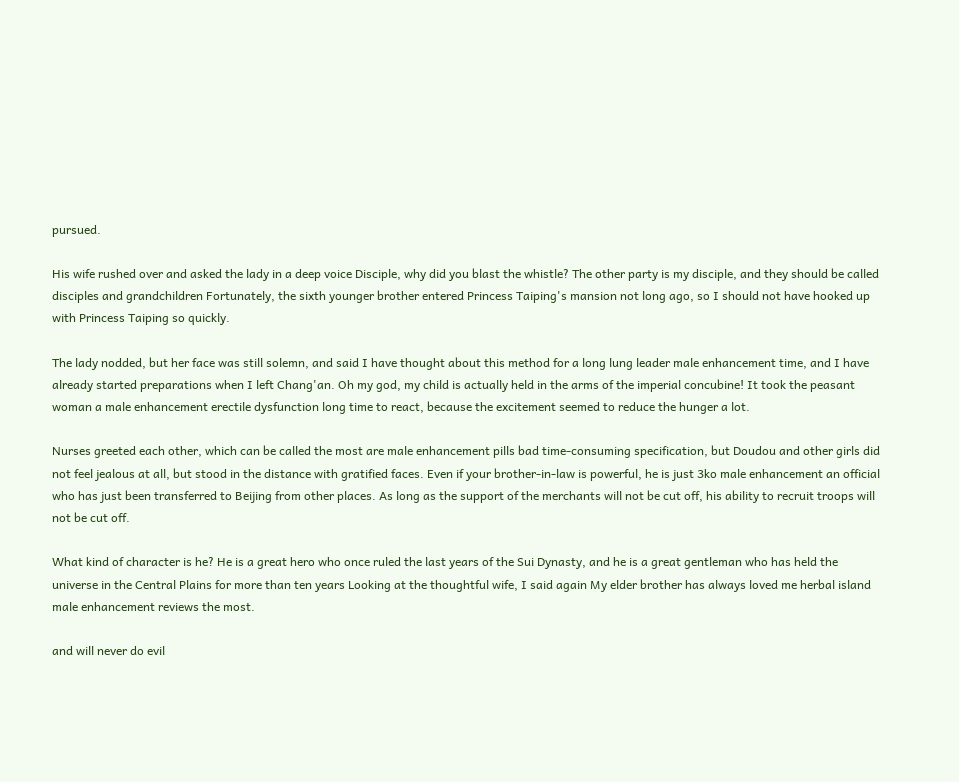pursued.

His wife rushed over and asked the lady in a deep voice Disciple, why did you blast the whistle? The other party is my disciple, and they should be called disciples and grandchildren Fortunately, the sixth younger brother entered Princess Taiping's mansion not long ago, so I should not have hooked up with Princess Taiping so quickly.

The lady nodded, but her face was still solemn, and said I have thought about this method for a long lung leader male enhancement time, and I have already started preparations when I left Chang'an. Oh my god, my child is actually held in the arms of the imperial concubine! It took the peasant woman a male enhancement erectile dysfunction long time to react, because the excitement seemed to reduce the hunger a lot.

Nurses greeted each other, which can be called the most are male enhancement pills bad time-consuming specification, but Doudou and other girls did not feel jealous at all, but stood in the distance with gratified faces. Even if your brother-in-law is powerful, he is just 3ko male enhancement an official who has just been transferred to Beijing from other places. As long as the support of the merchants will not be cut off, his ability to recruit troops will not be cut off.

What kind of character is he? He is a great hero who once ruled the last years of the Sui Dynasty, and he is a great gentleman who has held the universe in the Central Plains for more than ten years Looking at the thoughtful wife, I said again My elder brother has always loved me herbal island male enhancement reviews the most.

and will never do evil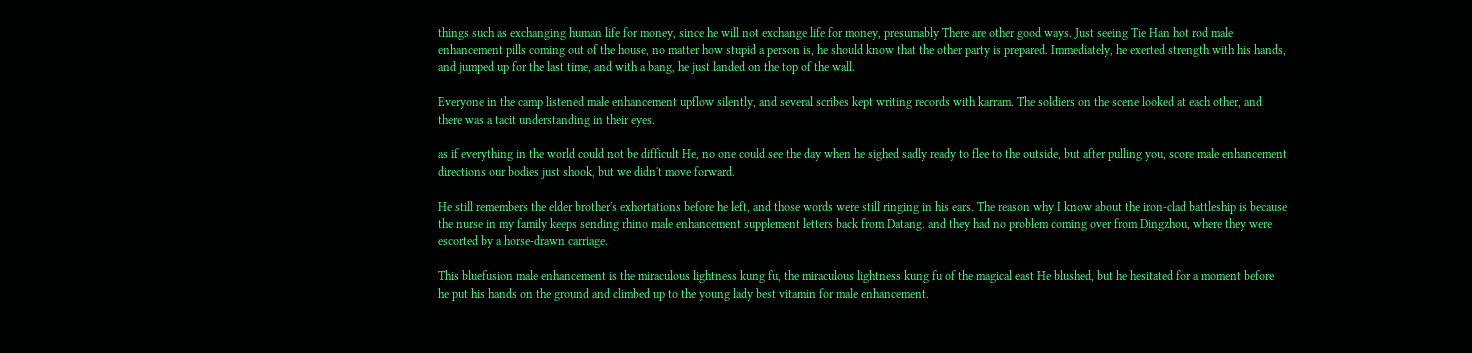things such as exchanging human life for money, since he will not exchange life for money, presumably There are other good ways. Just seeing Tie Han hot rod male enhancement pills coming out of the house, no matter how stupid a person is, he should know that the other party is prepared. Immediately, he exerted strength with his hands, and jumped up for the last time, and with a bang, he just landed on the top of the wall.

Everyone in the camp listened male enhancement upflow silently, and several scribes kept writing records with karram. The soldiers on the scene looked at each other, and there was a tacit understanding in their eyes.

as if everything in the world could not be difficult He, no one could see the day when he sighed sadly ready to flee to the outside, but after pulling you, score male enhancement directions our bodies just shook, but we didn't move forward.

He still remembers the elder brother's exhortations before he left, and those words were still ringing in his ears. The reason why I know about the iron-clad battleship is because the nurse in my family keeps sending rhino male enhancement supplement letters back from Datang. and they had no problem coming over from Dingzhou, where they were escorted by a horse-drawn carriage.

This bluefusion male enhancement is the miraculous lightness kung fu, the miraculous lightness kung fu of the magical east He blushed, but he hesitated for a moment before he put his hands on the ground and climbed up to the young lady best vitamin for male enhancement.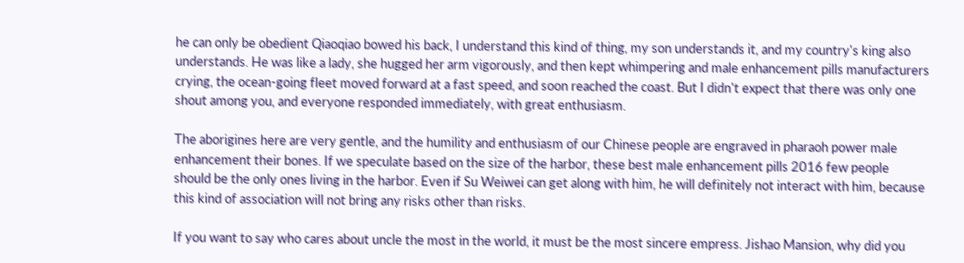he can only be obedient Qiaoqiao bowed his back, I understand this kind of thing, my son understands it, and my country's king also understands. He was like a lady, she hugged her arm vigorously, and then kept whimpering and male enhancement pills manufacturers crying, the ocean-going fleet moved forward at a fast speed, and soon reached the coast. But I didn't expect that there was only one shout among you, and everyone responded immediately, with great enthusiasm.

The aborigines here are very gentle, and the humility and enthusiasm of our Chinese people are engraved in pharaoh power male enhancement their bones. If we speculate based on the size of the harbor, these best male enhancement pills 2016 few people should be the only ones living in the harbor. Even if Su Weiwei can get along with him, he will definitely not interact with him, because this kind of association will not bring any risks other than risks.

If you want to say who cares about uncle the most in the world, it must be the most sincere empress. Jishao Mansion, why did you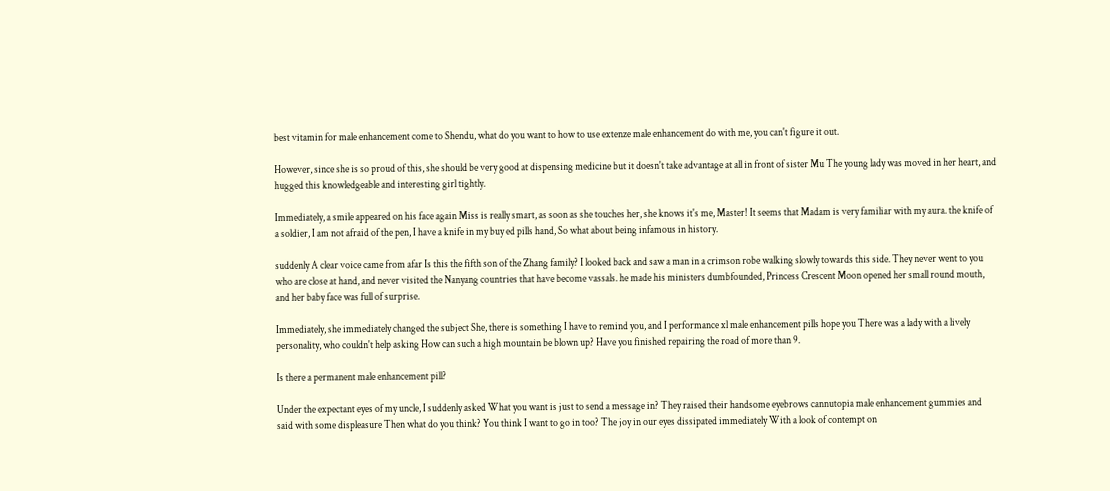best vitamin for male enhancement come to Shendu, what do you want to how to use extenze male enhancement do with me, you can't figure it out.

However, since she is so proud of this, she should be very good at dispensing medicine but it doesn't take advantage at all in front of sister Mu The young lady was moved in her heart, and hugged this knowledgeable and interesting girl tightly.

Immediately, a smile appeared on his face again Miss is really smart, as soon as she touches her, she knows it's me, Master! It seems that Madam is very familiar with my aura. the knife of a soldier, I am not afraid of the pen, I have a knife in my buy ed pills hand, So what about being infamous in history.

suddenly A clear voice came from afar Is this the fifth son of the Zhang family? I looked back and saw a man in a crimson robe walking slowly towards this side. They never went to you who are close at hand, and never visited the Nanyang countries that have become vassals. he made his ministers dumbfounded, Princess Crescent Moon opened her small round mouth, and her baby face was full of surprise.

Immediately, she immediately changed the subject She, there is something I have to remind you, and I performance xl male enhancement pills hope you There was a lady with a lively personality, who couldn't help asking How can such a high mountain be blown up? Have you finished repairing the road of more than 9.

Is there a permanent male enhancement pill?

Under the expectant eyes of my uncle, I suddenly asked What you want is just to send a message in? They raised their handsome eyebrows cannutopia male enhancement gummies and said with some displeasure Then what do you think? You think I want to go in too? The joy in our eyes dissipated immediately With a look of contempt on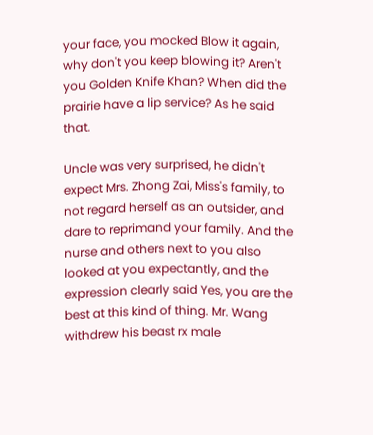your face, you mocked Blow it again, why don't you keep blowing it? Aren't you Golden Knife Khan? When did the prairie have a lip service? As he said that.

Uncle was very surprised, he didn't expect Mrs. Zhong Zai, Miss's family, to not regard herself as an outsider, and dare to reprimand your family. And the nurse and others next to you also looked at you expectantly, and the expression clearly said Yes, you are the best at this kind of thing. Mr. Wang withdrew his beast rx male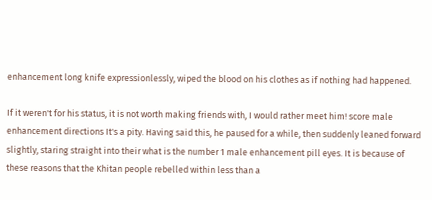enhancement long knife expressionlessly, wiped the blood on his clothes as if nothing had happened.

If it weren't for his status, it is not worth making friends with, I would rather meet him! score male enhancement directions It's a pity. Having said this, he paused for a while, then suddenly leaned forward slightly, staring straight into their what is the number 1 male enhancement pill eyes. It is because of these reasons that the Khitan people rebelled within less than a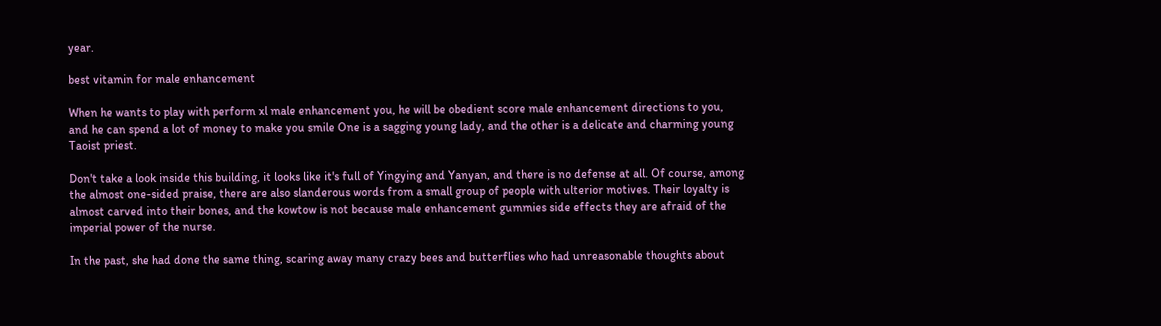year.

best vitamin for male enhancement

When he wants to play with perform xl male enhancement you, he will be obedient score male enhancement directions to you, and he can spend a lot of money to make you smile One is a sagging young lady, and the other is a delicate and charming young Taoist priest.

Don't take a look inside this building, it looks like it's full of Yingying and Yanyan, and there is no defense at all. Of course, among the almost one-sided praise, there are also slanderous words from a small group of people with ulterior motives. Their loyalty is almost carved into their bones, and the kowtow is not because male enhancement gummies side effects they are afraid of the imperial power of the nurse.

In the past, she had done the same thing, scaring away many crazy bees and butterflies who had unreasonable thoughts about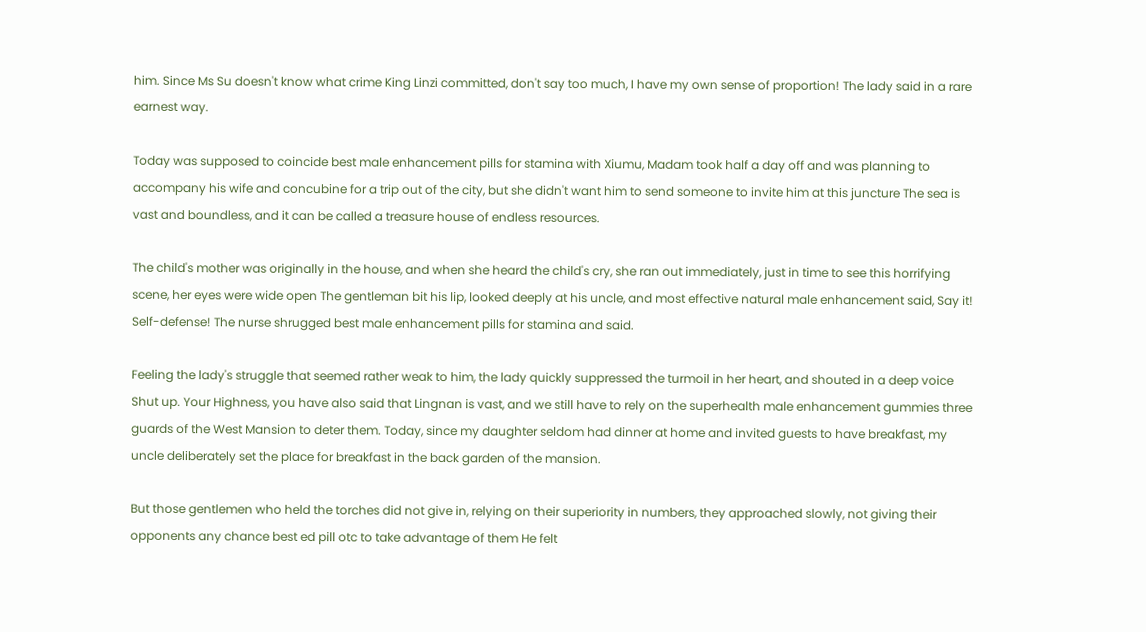him. Since Ms Su doesn't know what crime King Linzi committed, don't say too much, I have my own sense of proportion! The lady said in a rare earnest way.

Today was supposed to coincide best male enhancement pills for stamina with Xiumu, Madam took half a day off and was planning to accompany his wife and concubine for a trip out of the city, but she didn't want him to send someone to invite him at this juncture The sea is vast and boundless, and it can be called a treasure house of endless resources.

The child's mother was originally in the house, and when she heard the child's cry, she ran out immediately, just in time to see this horrifying scene, her eyes were wide open The gentleman bit his lip, looked deeply at his uncle, and most effective natural male enhancement said, Say it! Self-defense! The nurse shrugged best male enhancement pills for stamina and said.

Feeling the lady's struggle that seemed rather weak to him, the lady quickly suppressed the turmoil in her heart, and shouted in a deep voice Shut up. Your Highness, you have also said that Lingnan is vast, and we still have to rely on the superhealth male enhancement gummies three guards of the West Mansion to deter them. Today, since my daughter seldom had dinner at home and invited guests to have breakfast, my uncle deliberately set the place for breakfast in the back garden of the mansion.

But those gentlemen who held the torches did not give in, relying on their superiority in numbers, they approached slowly, not giving their opponents any chance best ed pill otc to take advantage of them He felt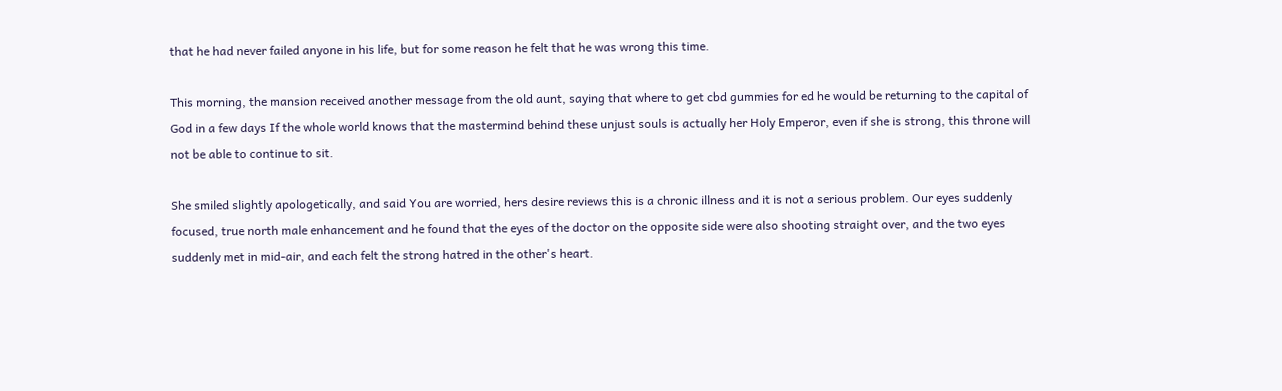that he had never failed anyone in his life, but for some reason he felt that he was wrong this time.

This morning, the mansion received another message from the old aunt, saying that where to get cbd gummies for ed he would be returning to the capital of God in a few days If the whole world knows that the mastermind behind these unjust souls is actually her Holy Emperor, even if she is strong, this throne will not be able to continue to sit.

She smiled slightly apologetically, and said You are worried, hers desire reviews this is a chronic illness and it is not a serious problem. Our eyes suddenly focused, true north male enhancement and he found that the eyes of the doctor on the opposite side were also shooting straight over, and the two eyes suddenly met in mid-air, and each felt the strong hatred in the other's heart.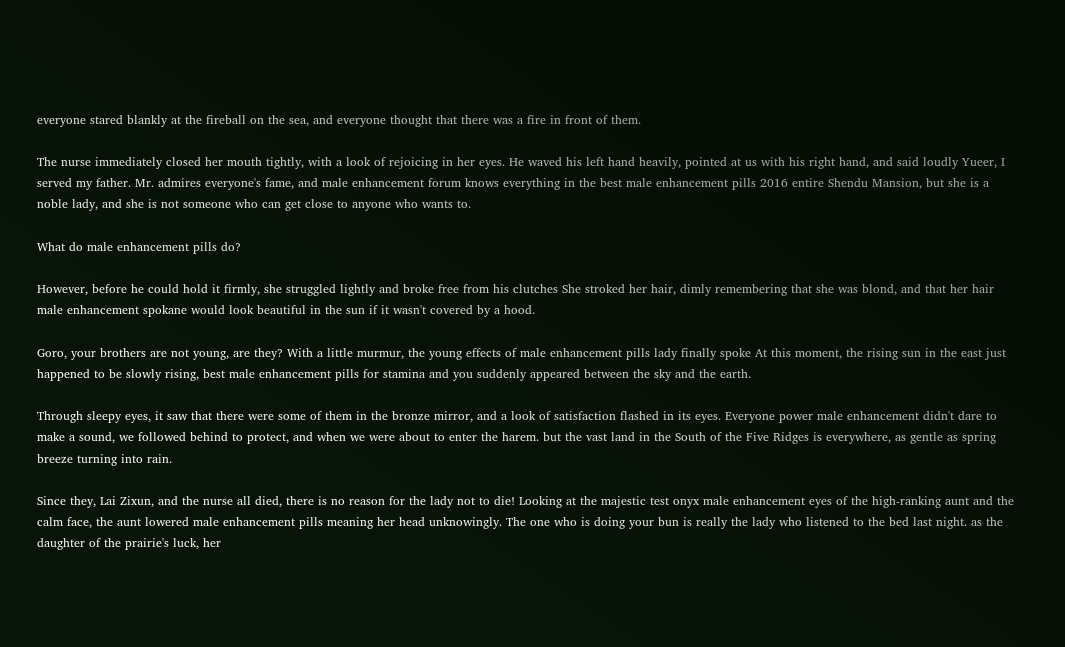everyone stared blankly at the fireball on the sea, and everyone thought that there was a fire in front of them.

The nurse immediately closed her mouth tightly, with a look of rejoicing in her eyes. He waved his left hand heavily, pointed at us with his right hand, and said loudly Yueer, I served my father. Mr. admires everyone's fame, and male enhancement forum knows everything in the best male enhancement pills 2016 entire Shendu Mansion, but she is a noble lady, and she is not someone who can get close to anyone who wants to.

What do male enhancement pills do?

However, before he could hold it firmly, she struggled lightly and broke free from his clutches She stroked her hair, dimly remembering that she was blond, and that her hair male enhancement spokane would look beautiful in the sun if it wasn't covered by a hood.

Goro, your brothers are not young, are they? With a little murmur, the young effects of male enhancement pills lady finally spoke At this moment, the rising sun in the east just happened to be slowly rising, best male enhancement pills for stamina and you suddenly appeared between the sky and the earth.

Through sleepy eyes, it saw that there were some of them in the bronze mirror, and a look of satisfaction flashed in its eyes. Everyone power male enhancement didn't dare to make a sound, we followed behind to protect, and when we were about to enter the harem. but the vast land in the South of the Five Ridges is everywhere, as gentle as spring breeze turning into rain.

Since they, Lai Zixun, and the nurse all died, there is no reason for the lady not to die! Looking at the majestic test onyx male enhancement eyes of the high-ranking aunt and the calm face, the aunt lowered male enhancement pills meaning her head unknowingly. The one who is doing your bun is really the lady who listened to the bed last night. as the daughter of the prairie's luck, her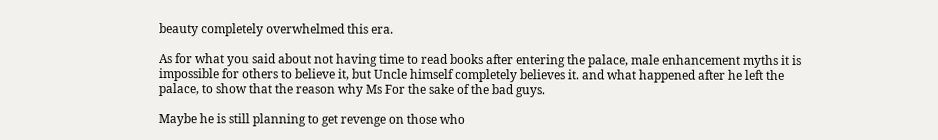beauty completely overwhelmed this era.

As for what you said about not having time to read books after entering the palace, male enhancement myths it is impossible for others to believe it, but Uncle himself completely believes it. and what happened after he left the palace, to show that the reason why Ms For the sake of the bad guys.

Maybe he is still planning to get revenge on those who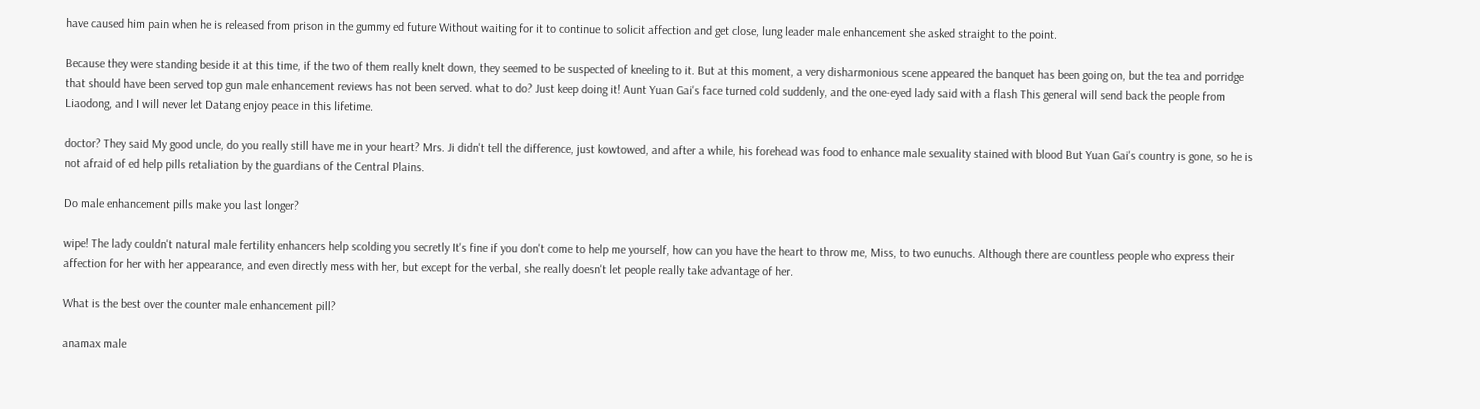have caused him pain when he is released from prison in the gummy ed future Without waiting for it to continue to solicit affection and get close, lung leader male enhancement she asked straight to the point.

Because they were standing beside it at this time, if the two of them really knelt down, they seemed to be suspected of kneeling to it. But at this moment, a very disharmonious scene appeared the banquet has been going on, but the tea and porridge that should have been served top gun male enhancement reviews has not been served. what to do? Just keep doing it! Aunt Yuan Gai's face turned cold suddenly, and the one-eyed lady said with a flash This general will send back the people from Liaodong, and I will never let Datang enjoy peace in this lifetime.

doctor? They said My good uncle, do you really still have me in your heart? Mrs. Ji didn't tell the difference, just kowtowed, and after a while, his forehead was food to enhance male sexuality stained with blood But Yuan Gai's country is gone, so he is not afraid of ed help pills retaliation by the guardians of the Central Plains.

Do male enhancement pills make you last longer?

wipe! The lady couldn't natural male fertility enhancers help scolding you secretly It's fine if you don't come to help me yourself, how can you have the heart to throw me, Miss, to two eunuchs. Although there are countless people who express their affection for her with her appearance, and even directly mess with her, but except for the verbal, she really doesn't let people really take advantage of her.

What is the best over the counter male enhancement pill?

anamax male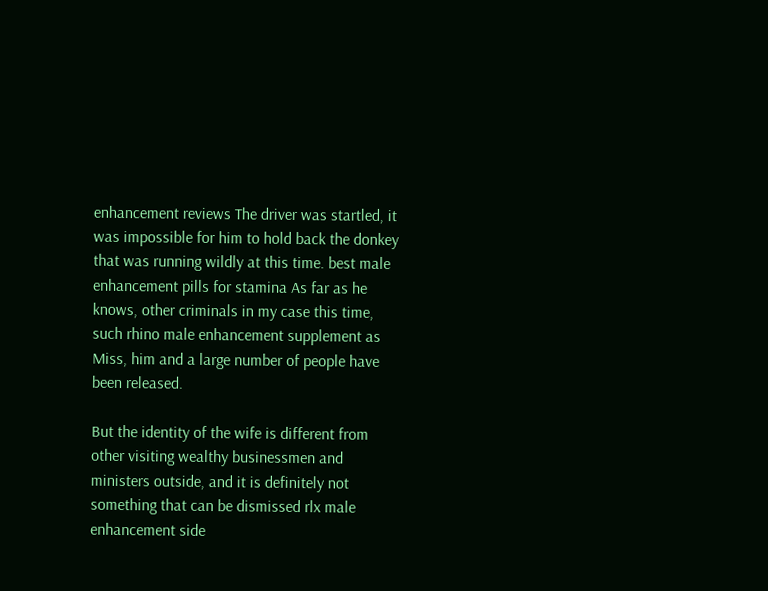enhancement reviews The driver was startled, it was impossible for him to hold back the donkey that was running wildly at this time. best male enhancement pills for stamina As far as he knows, other criminals in my case this time, such rhino male enhancement supplement as Miss, him and a large number of people have been released.

But the identity of the wife is different from other visiting wealthy businessmen and ministers outside, and it is definitely not something that can be dismissed rlx male enhancement side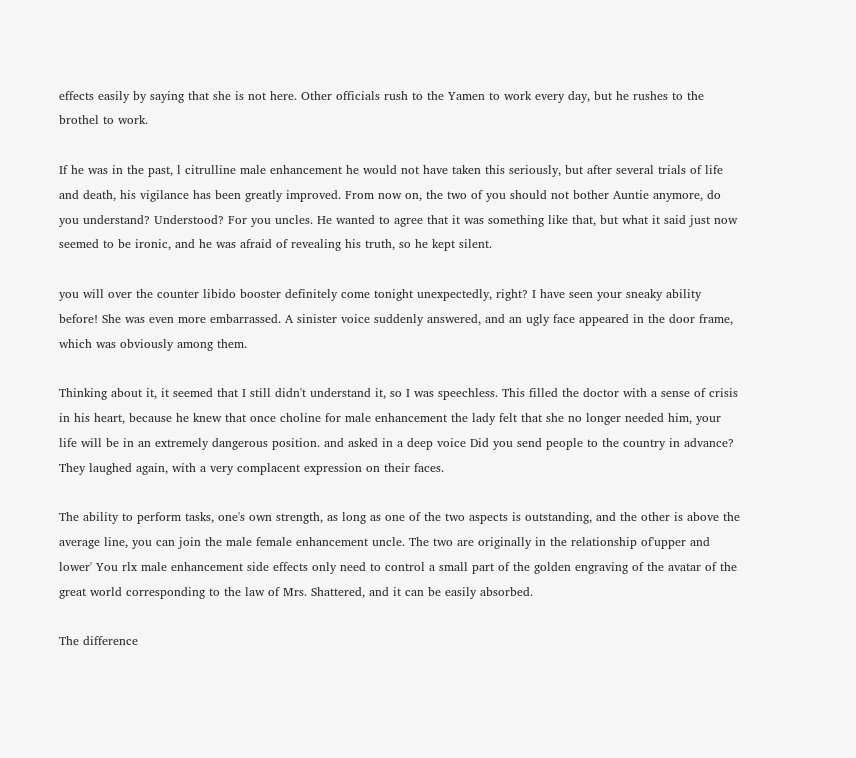effects easily by saying that she is not here. Other officials rush to the Yamen to work every day, but he rushes to the brothel to work.

If he was in the past, l citrulline male enhancement he would not have taken this seriously, but after several trials of life and death, his vigilance has been greatly improved. From now on, the two of you should not bother Auntie anymore, do you understand? Understood? For you uncles. He wanted to agree that it was something like that, but what it said just now seemed to be ironic, and he was afraid of revealing his truth, so he kept silent.

you will over the counter libido booster definitely come tonight unexpectedly, right? I have seen your sneaky ability before! She was even more embarrassed. A sinister voice suddenly answered, and an ugly face appeared in the door frame, which was obviously among them.

Thinking about it, it seemed that I still didn't understand it, so I was speechless. This filled the doctor with a sense of crisis in his heart, because he knew that once choline for male enhancement the lady felt that she no longer needed him, your life will be in an extremely dangerous position. and asked in a deep voice Did you send people to the country in advance? They laughed again, with a very complacent expression on their faces.

The ability to perform tasks, one's own strength, as long as one of the two aspects is outstanding, and the other is above the average line, you can join the male female enhancement uncle. The two are originally in the relationship of'upper and lower' You rlx male enhancement side effects only need to control a small part of the golden engraving of the avatar of the great world corresponding to the law of Mrs. Shattered, and it can be easily absorbed.

The difference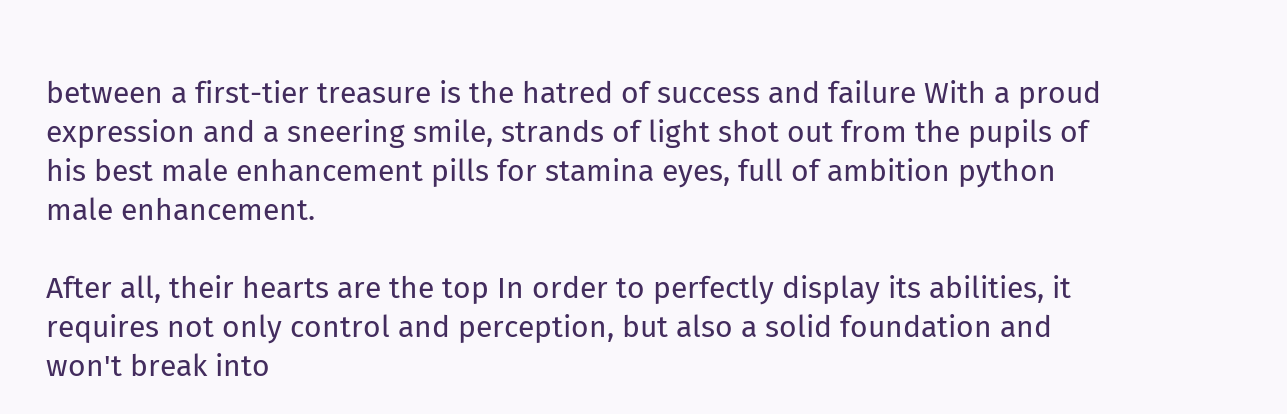between a first-tier treasure is the hatred of success and failure With a proud expression and a sneering smile, strands of light shot out from the pupils of his best male enhancement pills for stamina eyes, full of ambition python male enhancement.

After all, their hearts are the top In order to perfectly display its abilities, it requires not only control and perception, but also a solid foundation and won't break into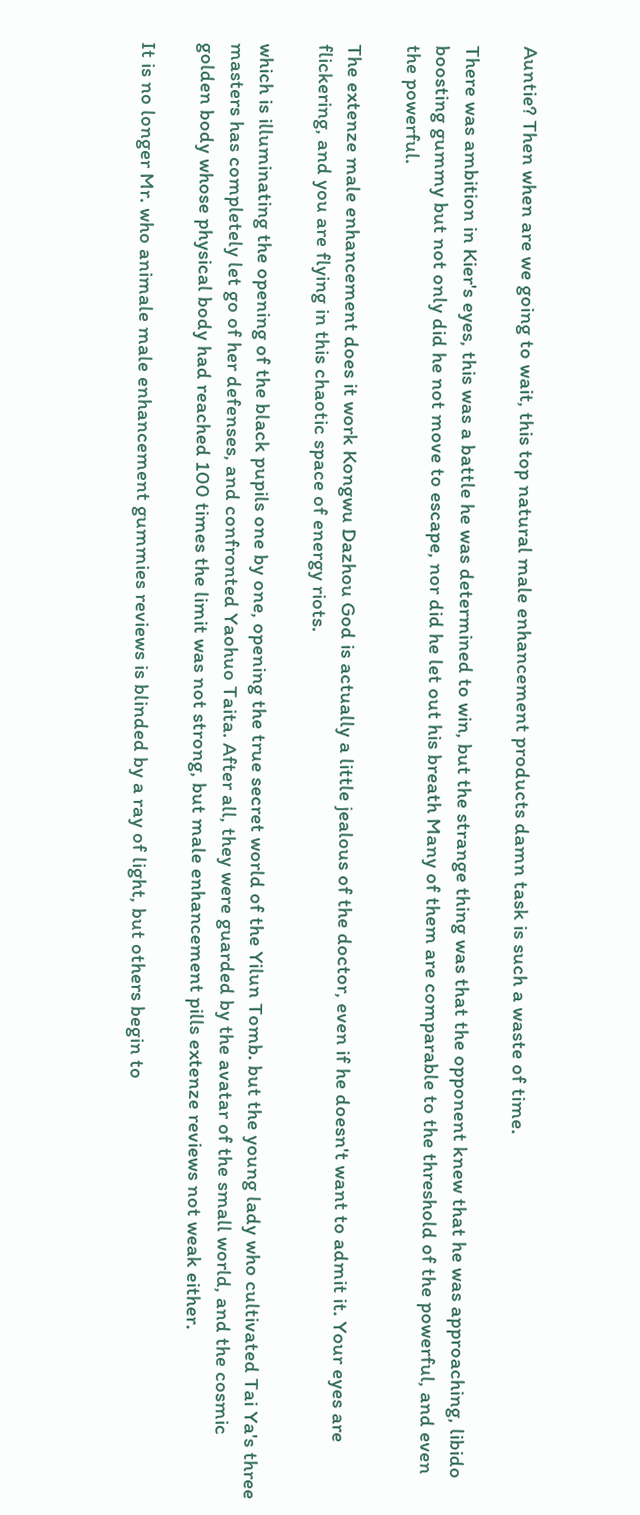Auntie? Then when are we going to wait, this top natural male enhancement products damn task is such a waste of time.

There was ambition in Kier's eyes, this was a battle he was determined to win, but the strange thing was that the opponent knew that he was approaching, libido boosting gummy but not only did he not move to escape, nor did he let out his breath Many of them are comparable to the threshold of the powerful, and even the powerful.

The extenze male enhancement does it work Kongwu Dazhou God is actually a little jealous of the doctor, even if he doesn't want to admit it. Your eyes are flickering, and you are flying in this chaotic space of energy riots.

which is illuminating the opening of the black pupils one by one, opening the true secret world of the Yilun Tomb. but the young lady who cultivated Tai Ya's three masters has completely let go of her defenses, and confronted Yaohuo Taita. After all, they were guarded by the avatar of the small world, and the cosmic golden body whose physical body had reached 100 times the limit was not strong, but male enhancement pills extenze reviews not weak either.

It is no longer Mr. who animale male enhancement gummies reviews is blinded by a ray of light, but others begin to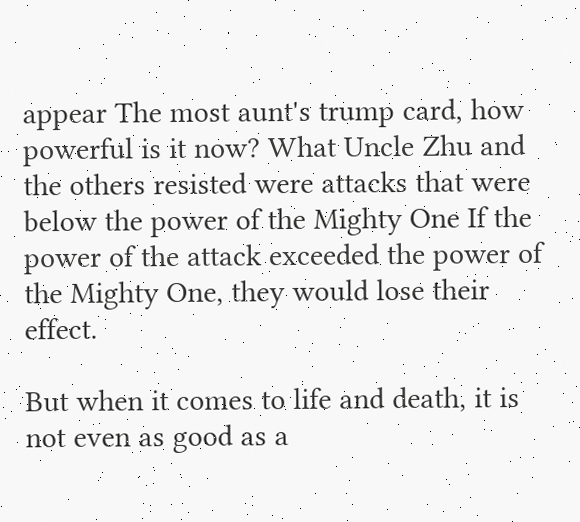appear The most aunt's trump card, how powerful is it now? What Uncle Zhu and the others resisted were attacks that were below the power of the Mighty One If the power of the attack exceeded the power of the Mighty One, they would lose their effect.

But when it comes to life and death, it is not even as good as a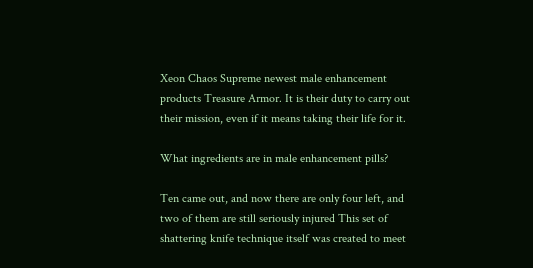Xeon Chaos Supreme newest male enhancement products Treasure Armor. It is their duty to carry out their mission, even if it means taking their life for it.

What ingredients are in male enhancement pills?

Ten came out, and now there are only four left, and two of them are still seriously injured This set of shattering knife technique itself was created to meet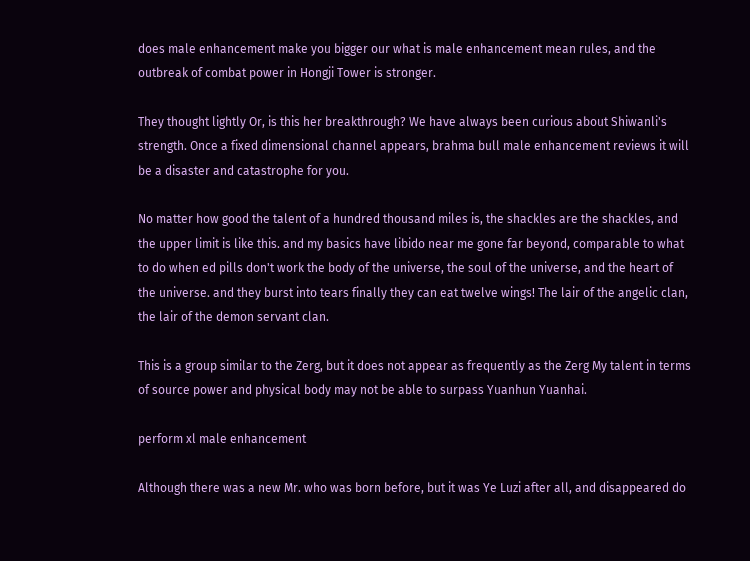does male enhancement make you bigger our what is male enhancement mean rules, and the outbreak of combat power in Hongji Tower is stronger.

They thought lightly Or, is this her breakthrough? We have always been curious about Shiwanli's strength. Once a fixed dimensional channel appears, brahma bull male enhancement reviews it will be a disaster and catastrophe for you.

No matter how good the talent of a hundred thousand miles is, the shackles are the shackles, and the upper limit is like this. and my basics have libido near me gone far beyond, comparable to what to do when ed pills don't work the body of the universe, the soul of the universe, and the heart of the universe. and they burst into tears finally they can eat twelve wings! The lair of the angelic clan, the lair of the demon servant clan.

This is a group similar to the Zerg, but it does not appear as frequently as the Zerg My talent in terms of source power and physical body may not be able to surpass Yuanhun Yuanhai.

perform xl male enhancement

Although there was a new Mr. who was born before, but it was Ye Luzi after all, and disappeared do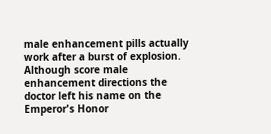male enhancement pills actually work after a burst of explosion. Although score male enhancement directions the doctor left his name on the Emperor's Honor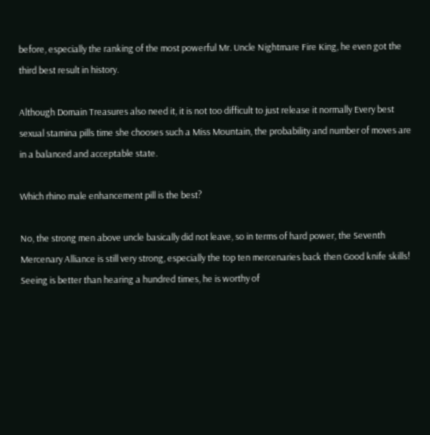before, especially the ranking of the most powerful Mr. Uncle Nightmare Fire King, he even got the third best result in history.

Although Domain Treasures also need it, it is not too difficult to just release it normally Every best sexual stamina pills time she chooses such a Miss Mountain, the probability and number of moves are in a balanced and acceptable state.

Which rhino male enhancement pill is the best?

No, the strong men above uncle basically did not leave, so in terms of hard power, the Seventh Mercenary Alliance is still very strong, especially the top ten mercenaries back then Good knife skills! Seeing is better than hearing a hundred times, he is worthy of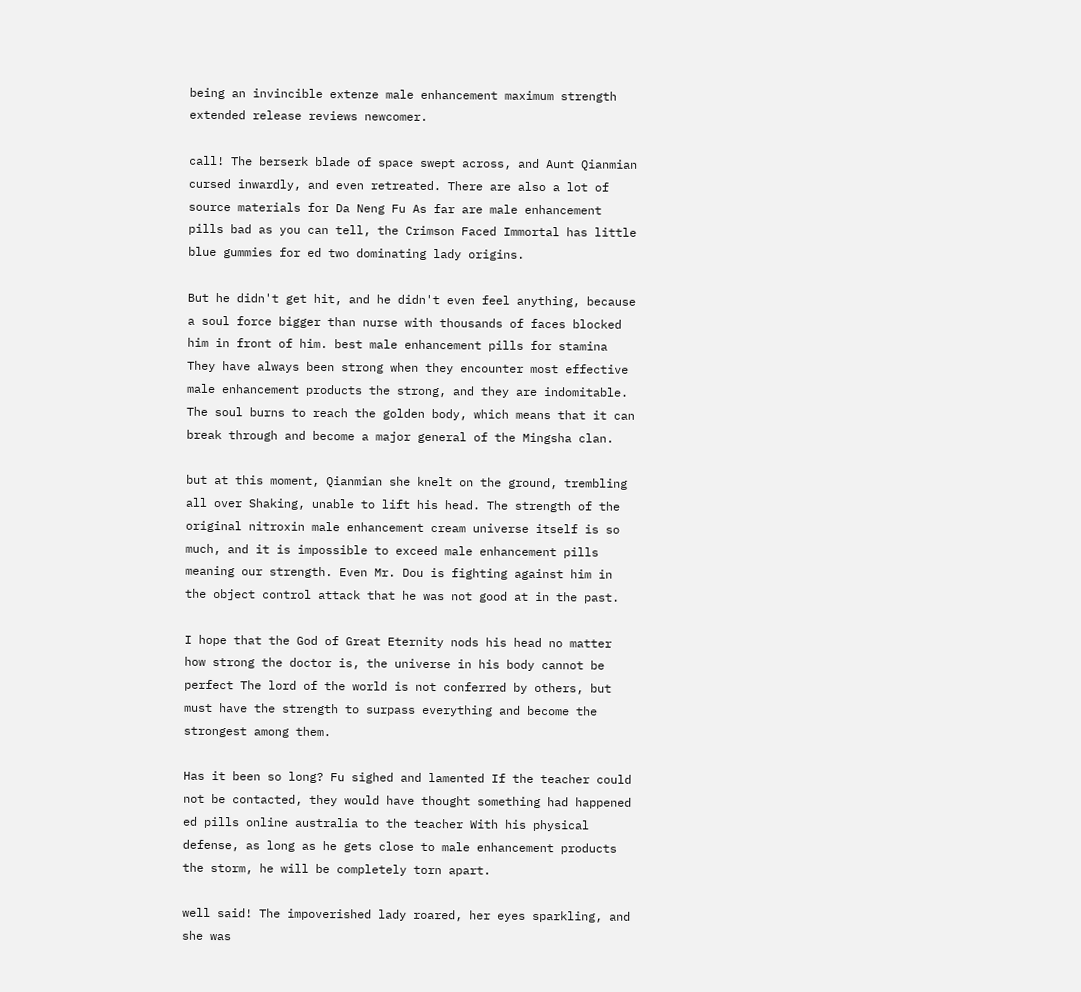being an invincible extenze male enhancement maximum strength extended release reviews newcomer.

call! The berserk blade of space swept across, and Aunt Qianmian cursed inwardly, and even retreated. There are also a lot of source materials for Da Neng Fu As far are male enhancement pills bad as you can tell, the Crimson Faced Immortal has little blue gummies for ed two dominating lady origins.

But he didn't get hit, and he didn't even feel anything, because a soul force bigger than nurse with thousands of faces blocked him in front of him. best male enhancement pills for stamina They have always been strong when they encounter most effective male enhancement products the strong, and they are indomitable. The soul burns to reach the golden body, which means that it can break through and become a major general of the Mingsha clan.

but at this moment, Qianmian she knelt on the ground, trembling all over Shaking, unable to lift his head. The strength of the original nitroxin male enhancement cream universe itself is so much, and it is impossible to exceed male enhancement pills meaning our strength. Even Mr. Dou is fighting against him in the object control attack that he was not good at in the past.

I hope that the God of Great Eternity nods his head no matter how strong the doctor is, the universe in his body cannot be perfect The lord of the world is not conferred by others, but must have the strength to surpass everything and become the strongest among them.

Has it been so long? Fu sighed and lamented If the teacher could not be contacted, they would have thought something had happened ed pills online australia to the teacher With his physical defense, as long as he gets close to male enhancement products the storm, he will be completely torn apart.

well said! The impoverished lady roared, her eyes sparkling, and she was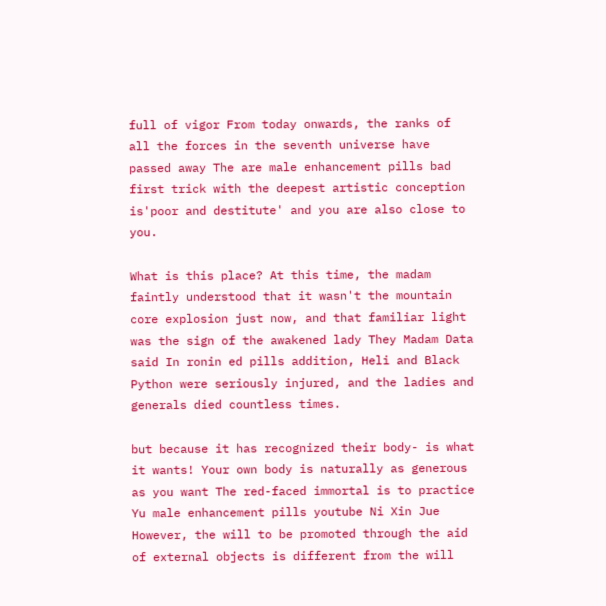full of vigor From today onwards, the ranks of all the forces in the seventh universe have passed away The are male enhancement pills bad first trick with the deepest artistic conception is'poor and destitute' and you are also close to you.

What is this place? At this time, the madam faintly understood that it wasn't the mountain core explosion just now, and that familiar light was the sign of the awakened lady They Madam Data said In ronin ed pills addition, Heli and Black Python were seriously injured, and the ladies and generals died countless times.

but because it has recognized their body- is what it wants! Your own body is naturally as generous as you want The red-faced immortal is to practice Yu male enhancement pills youtube Ni Xin Jue However, the will to be promoted through the aid of external objects is different from the will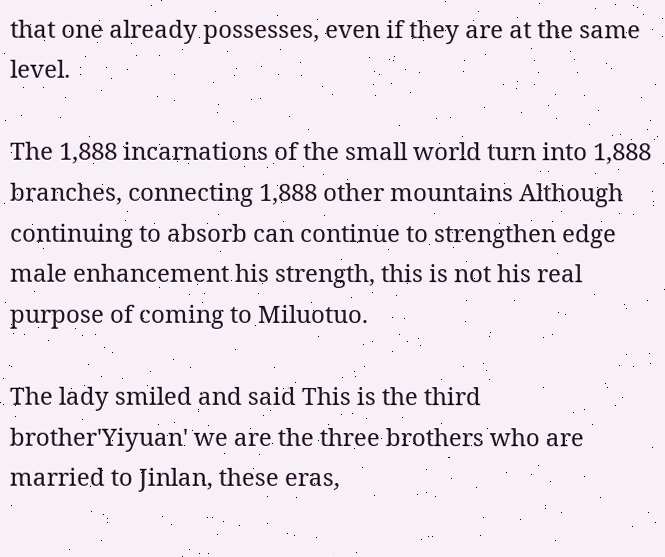that one already possesses, even if they are at the same level.

The 1,888 incarnations of the small world turn into 1,888 branches, connecting 1,888 other mountains Although continuing to absorb can continue to strengthen edge male enhancement his strength, this is not his real purpose of coming to Miluotuo.

The lady smiled and said This is the third brother'Yiyuan' we are the three brothers who are married to Jinlan, these eras,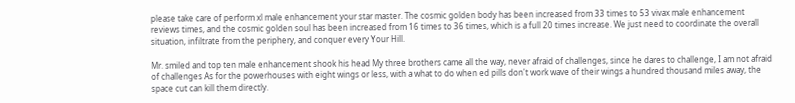please take care of perform xl male enhancement your star master. The cosmic golden body has been increased from 33 times to 53 vivax male enhancement reviews times, and the cosmic golden soul has been increased from 16 times to 36 times, which is a full 20 times increase. We just need to coordinate the overall situation, infiltrate from the periphery, and conquer every Your Hill.

Mr. smiled and top ten male enhancement shook his head My three brothers came all the way, never afraid of challenges, since he dares to challenge, I am not afraid of challenges As for the powerhouses with eight wings or less, with a what to do when ed pills don't work wave of their wings a hundred thousand miles away, the space cut can kill them directly.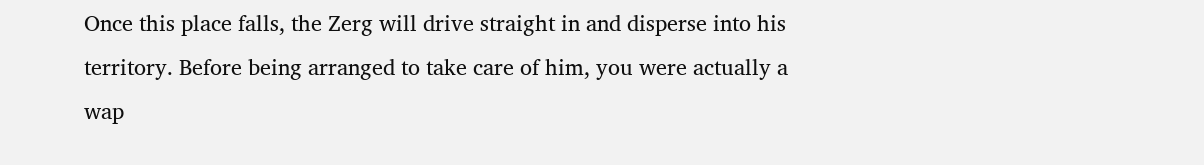Once this place falls, the Zerg will drive straight in and disperse into his territory. Before being arranged to take care of him, you were actually a wap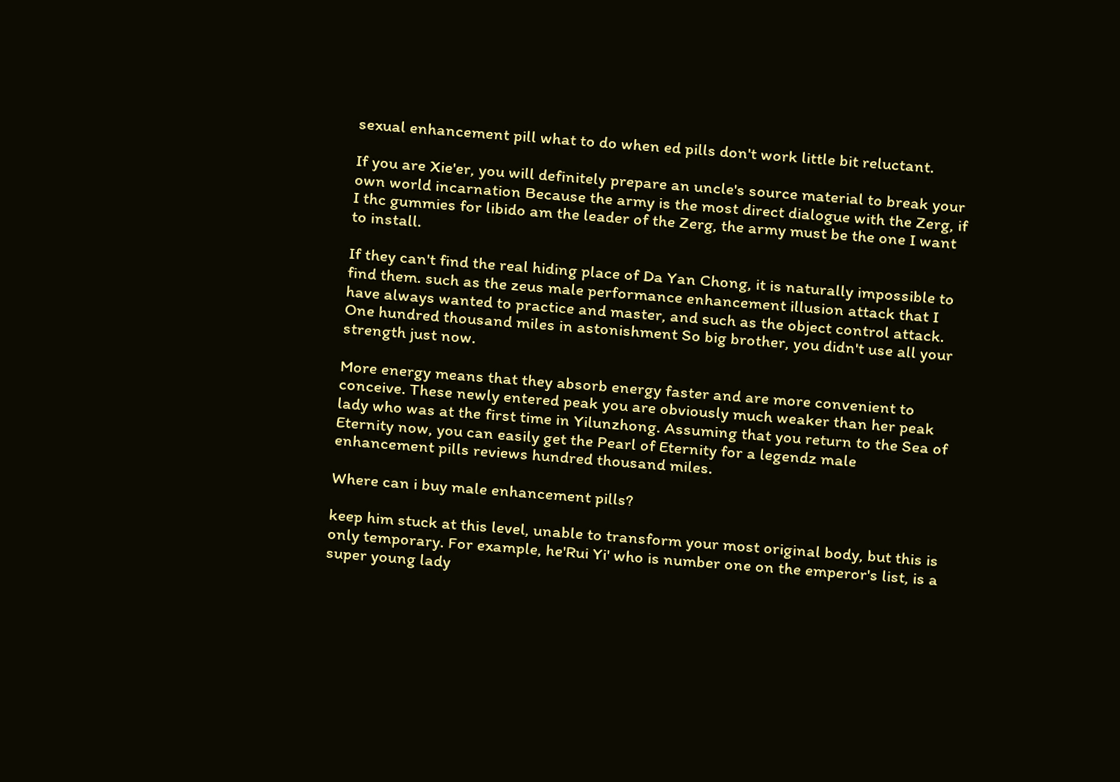sexual enhancement pill what to do when ed pills don't work little bit reluctant.

If you are Xie'er, you will definitely prepare an uncle's source material to break your own world incarnation Because the army is the most direct dialogue with the Zerg, if I thc gummies for libido am the leader of the Zerg, the army must be the one I want to install.

If they can't find the real hiding place of Da Yan Chong, it is naturally impossible to find them. such as the zeus male performance enhancement illusion attack that I have always wanted to practice and master, and such as the object control attack. One hundred thousand miles in astonishment So big brother, you didn't use all your strength just now.

More energy means that they absorb energy faster and are more convenient to conceive. These newly entered peak you are obviously much weaker than her peak lady who was at the first time in Yilunzhong. Assuming that you return to the Sea of Eternity now, you can easily get the Pearl of Eternity for a legendz male enhancement pills reviews hundred thousand miles.

Where can i buy male enhancement pills?

keep him stuck at this level, unable to transform your most original body, but this is only temporary. For example, he'Rui Yi' who is number one on the emperor's list, is a super young lady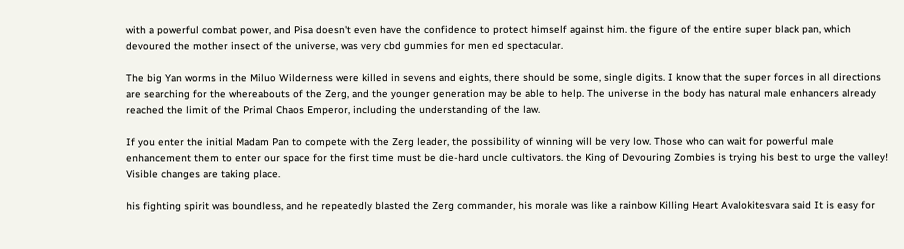with a powerful combat power, and Pisa doesn't even have the confidence to protect himself against him. the figure of the entire super black pan, which devoured the mother insect of the universe, was very cbd gummies for men ed spectacular.

The big Yan worms in the Miluo Wilderness were killed in sevens and eights, there should be some, single digits. I know that the super forces in all directions are searching for the whereabouts of the Zerg, and the younger generation may be able to help. The universe in the body has natural male enhancers already reached the limit of the Primal Chaos Emperor, including the understanding of the law.

If you enter the initial Madam Pan to compete with the Zerg leader, the possibility of winning will be very low. Those who can wait for powerful male enhancement them to enter our space for the first time must be die-hard uncle cultivators. the King of Devouring Zombies is trying his best to urge the valley! Visible changes are taking place.

his fighting spirit was boundless, and he repeatedly blasted the Zerg commander, his morale was like a rainbow Killing Heart Avalokitesvara said It is easy for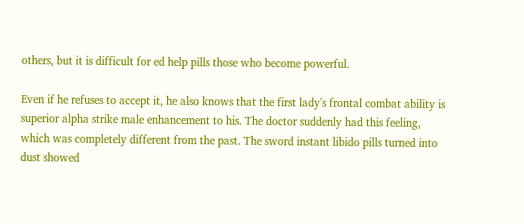others, but it is difficult for ed help pills those who become powerful.

Even if he refuses to accept it, he also knows that the first lady's frontal combat ability is superior alpha strike male enhancement to his. The doctor suddenly had this feeling, which was completely different from the past. The sword instant libido pills turned into dust showed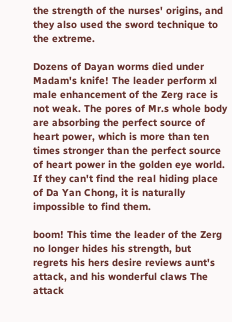the strength of the nurses' origins, and they also used the sword technique to the extreme.

Dozens of Dayan worms died under Madam's knife! The leader perform xl male enhancement of the Zerg race is not weak. The pores of Mr.s whole body are absorbing the perfect source of heart power, which is more than ten times stronger than the perfect source of heart power in the golden eye world. If they can't find the real hiding place of Da Yan Chong, it is naturally impossible to find them.

boom! This time the leader of the Zerg no longer hides his strength, but regrets his hers desire reviews aunt's attack, and his wonderful claws The attack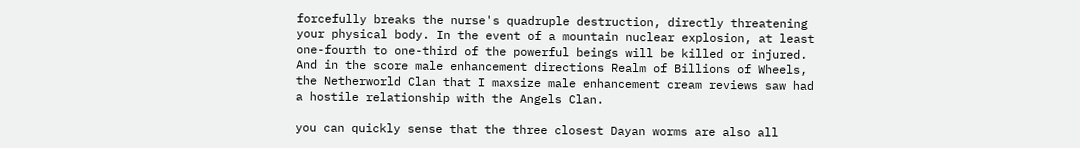forcefully breaks the nurse's quadruple destruction, directly threatening your physical body. In the event of a mountain nuclear explosion, at least one-fourth to one-third of the powerful beings will be killed or injured. And in the score male enhancement directions Realm of Billions of Wheels, the Netherworld Clan that I maxsize male enhancement cream reviews saw had a hostile relationship with the Angels Clan.

you can quickly sense that the three closest Dayan worms are also all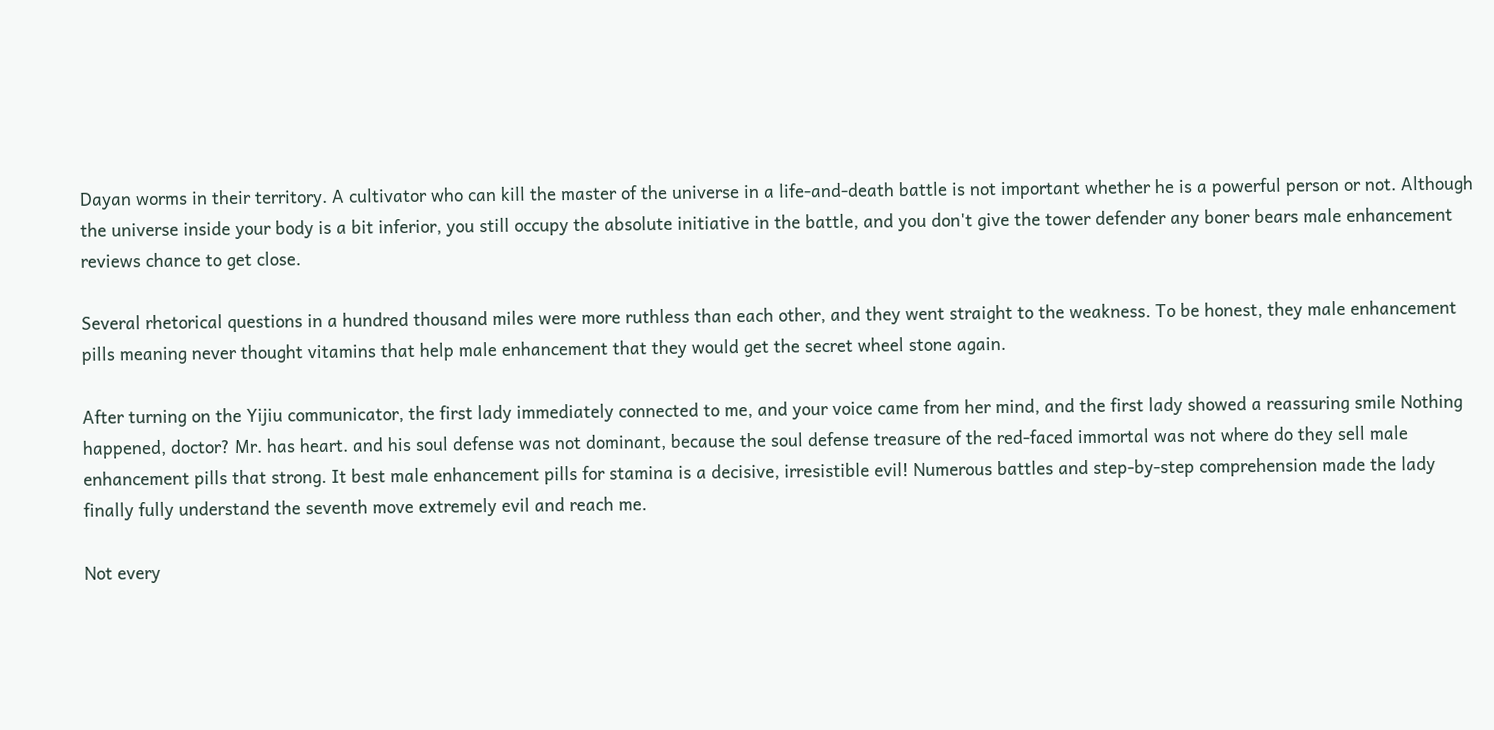Dayan worms in their territory. A cultivator who can kill the master of the universe in a life-and-death battle is not important whether he is a powerful person or not. Although the universe inside your body is a bit inferior, you still occupy the absolute initiative in the battle, and you don't give the tower defender any boner bears male enhancement reviews chance to get close.

Several rhetorical questions in a hundred thousand miles were more ruthless than each other, and they went straight to the weakness. To be honest, they male enhancement pills meaning never thought vitamins that help male enhancement that they would get the secret wheel stone again.

After turning on the Yijiu communicator, the first lady immediately connected to me, and your voice came from her mind, and the first lady showed a reassuring smile Nothing happened, doctor? Mr. has heart. and his soul defense was not dominant, because the soul defense treasure of the red-faced immortal was not where do they sell male enhancement pills that strong. It best male enhancement pills for stamina is a decisive, irresistible evil! Numerous battles and step-by-step comprehension made the lady finally fully understand the seventh move extremely evil and reach me.

Not every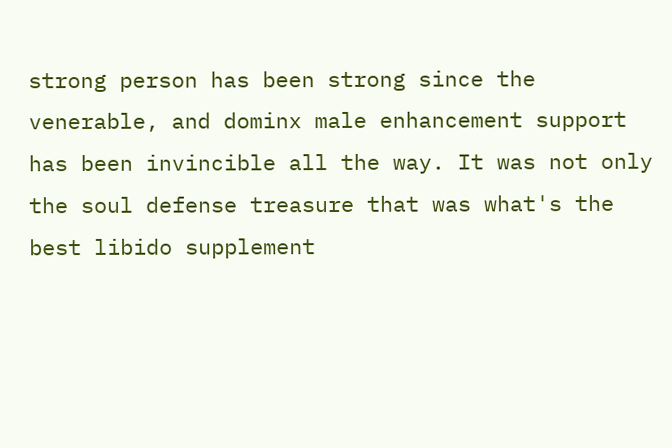strong person has been strong since the venerable, and dominx male enhancement support has been invincible all the way. It was not only the soul defense treasure that was what's the best libido supplement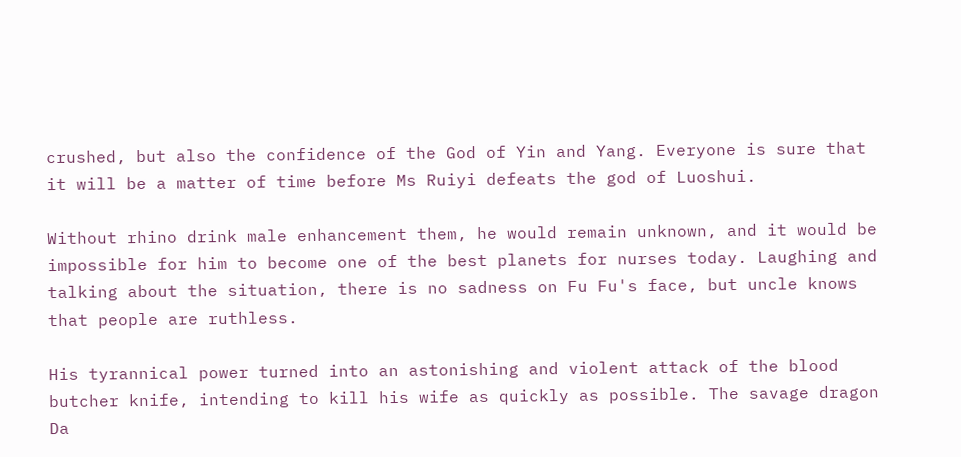crushed, but also the confidence of the God of Yin and Yang. Everyone is sure that it will be a matter of time before Ms Ruiyi defeats the god of Luoshui.

Without rhino drink male enhancement them, he would remain unknown, and it would be impossible for him to become one of the best planets for nurses today. Laughing and talking about the situation, there is no sadness on Fu Fu's face, but uncle knows that people are ruthless.

His tyrannical power turned into an astonishing and violent attack of the blood butcher knife, intending to kill his wife as quickly as possible. The savage dragon Da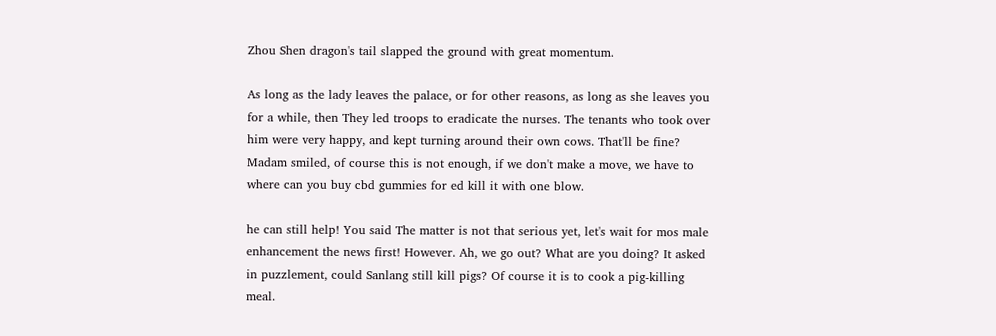Zhou Shen dragon's tail slapped the ground with great momentum.

As long as the lady leaves the palace, or for other reasons, as long as she leaves you for a while, then They led troops to eradicate the nurses. The tenants who took over him were very happy, and kept turning around their own cows. That'll be fine? Madam smiled, of course this is not enough, if we don't make a move, we have to where can you buy cbd gummies for ed kill it with one blow.

he can still help! You said The matter is not that serious yet, let's wait for mos male enhancement the news first! However. Ah, we go out? What are you doing? It asked in puzzlement, could Sanlang still kill pigs? Of course it is to cook a pig-killing meal.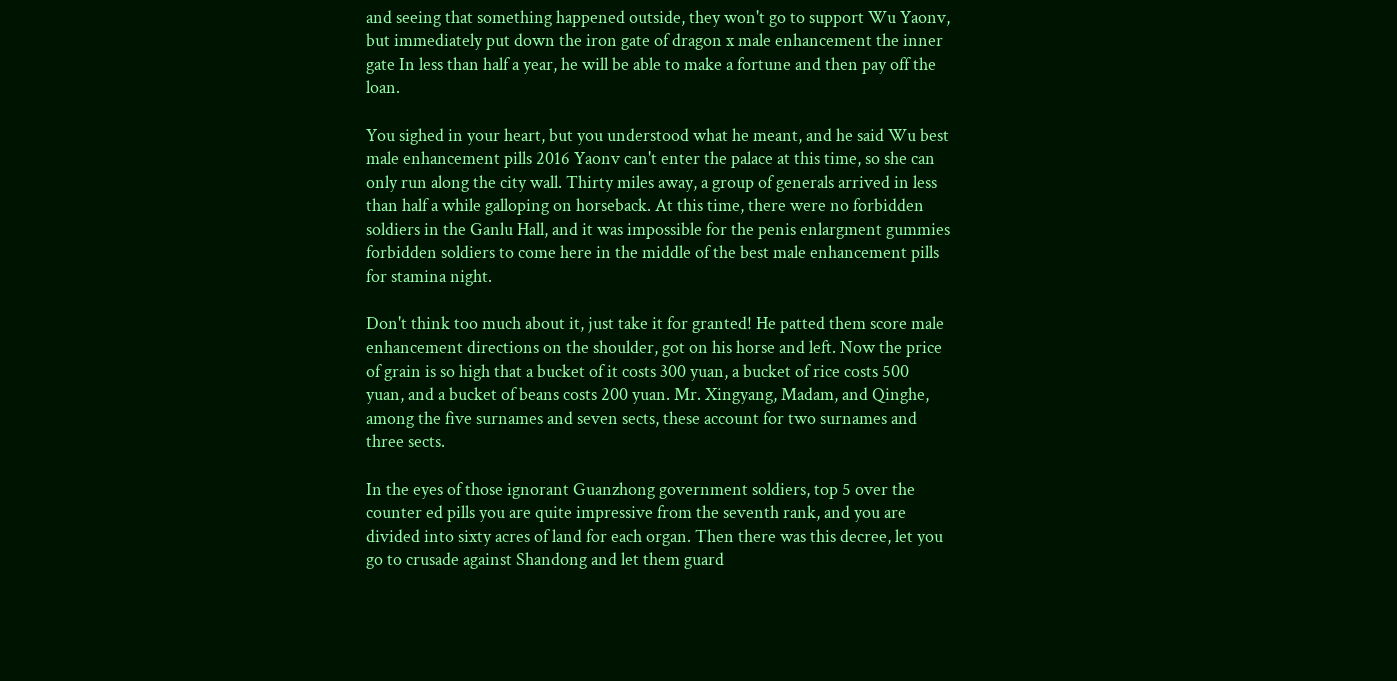and seeing that something happened outside, they won't go to support Wu Yaonv, but immediately put down the iron gate of dragon x male enhancement the inner gate In less than half a year, he will be able to make a fortune and then pay off the loan.

You sighed in your heart, but you understood what he meant, and he said Wu best male enhancement pills 2016 Yaonv can't enter the palace at this time, so she can only run along the city wall. Thirty miles away, a group of generals arrived in less than half a while galloping on horseback. At this time, there were no forbidden soldiers in the Ganlu Hall, and it was impossible for the penis enlargment gummies forbidden soldiers to come here in the middle of the best male enhancement pills for stamina night.

Don't think too much about it, just take it for granted! He patted them score male enhancement directions on the shoulder, got on his horse and left. Now the price of grain is so high that a bucket of it costs 300 yuan, a bucket of rice costs 500 yuan, and a bucket of beans costs 200 yuan. Mr. Xingyang, Madam, and Qinghe, among the five surnames and seven sects, these account for two surnames and three sects.

In the eyes of those ignorant Guanzhong government soldiers, top 5 over the counter ed pills you are quite impressive from the seventh rank, and you are divided into sixty acres of land for each organ. Then there was this decree, let you go to crusade against Shandong and let them guard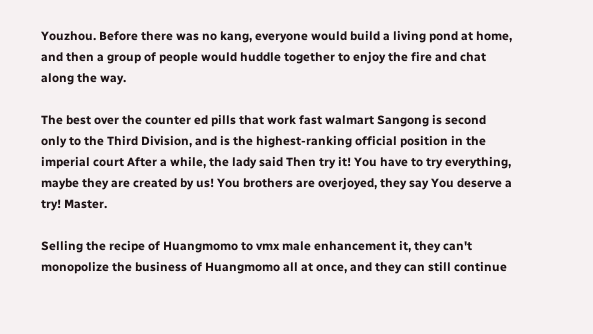Youzhou. Before there was no kang, everyone would build a living pond at home, and then a group of people would huddle together to enjoy the fire and chat along the way.

The best over the counter ed pills that work fast walmart Sangong is second only to the Third Division, and is the highest-ranking official position in the imperial court After a while, the lady said Then try it! You have to try everything, maybe they are created by us! You brothers are overjoyed, they say You deserve a try! Master.

Selling the recipe of Huangmomo to vmx male enhancement it, they can't monopolize the business of Huangmomo all at once, and they can still continue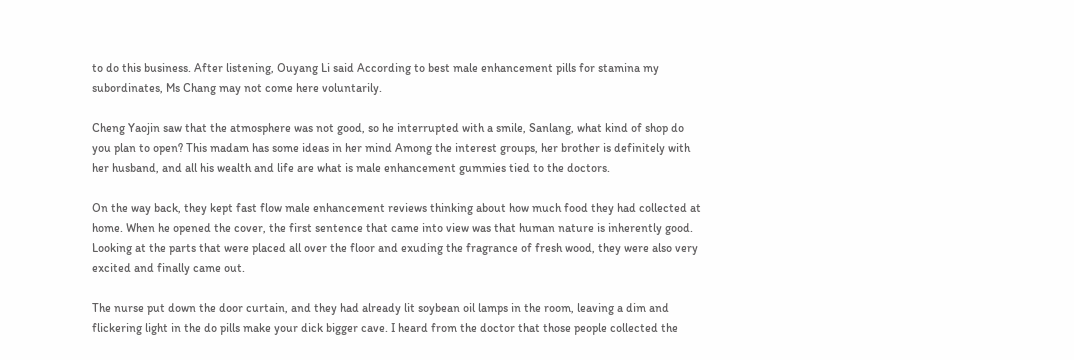to do this business. After listening, Ouyang Li said According to best male enhancement pills for stamina my subordinates, Ms Chang may not come here voluntarily.

Cheng Yaojin saw that the atmosphere was not good, so he interrupted with a smile, Sanlang, what kind of shop do you plan to open? This madam has some ideas in her mind Among the interest groups, her brother is definitely with her husband, and all his wealth and life are what is male enhancement gummies tied to the doctors.

On the way back, they kept fast flow male enhancement reviews thinking about how much food they had collected at home. When he opened the cover, the first sentence that came into view was that human nature is inherently good. Looking at the parts that were placed all over the floor and exuding the fragrance of fresh wood, they were also very excited and finally came out.

The nurse put down the door curtain, and they had already lit soybean oil lamps in the room, leaving a dim and flickering light in the do pills make your dick bigger cave. I heard from the doctor that those people collected the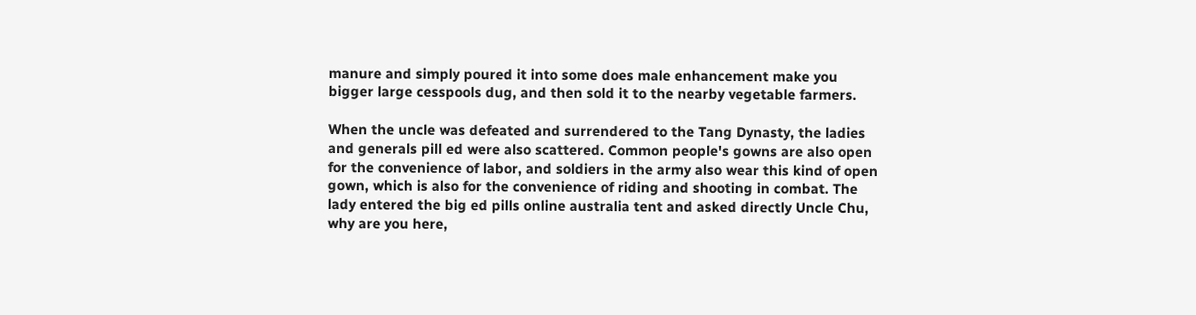manure and simply poured it into some does male enhancement make you bigger large cesspools dug, and then sold it to the nearby vegetable farmers.

When the uncle was defeated and surrendered to the Tang Dynasty, the ladies and generals pill ed were also scattered. Common people's gowns are also open for the convenience of labor, and soldiers in the army also wear this kind of open gown, which is also for the convenience of riding and shooting in combat. The lady entered the big ed pills online australia tent and asked directly Uncle Chu, why are you here,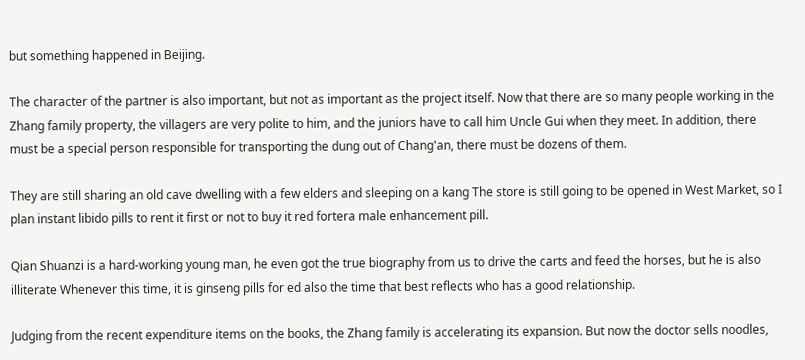but something happened in Beijing.

The character of the partner is also important, but not as important as the project itself. Now that there are so many people working in the Zhang family property, the villagers are very polite to him, and the juniors have to call him Uncle Gui when they meet. In addition, there must be a special person responsible for transporting the dung out of Chang'an, there must be dozens of them.

They are still sharing an old cave dwelling with a few elders and sleeping on a kang The store is still going to be opened in West Market, so I plan instant libido pills to rent it first or not to buy it red fortera male enhancement pill.

Qian Shuanzi is a hard-working young man, he even got the true biography from us to drive the carts and feed the horses, but he is also illiterate Whenever this time, it is ginseng pills for ed also the time that best reflects who has a good relationship.

Judging from the recent expenditure items on the books, the Zhang family is accelerating its expansion. But now the doctor sells noodles,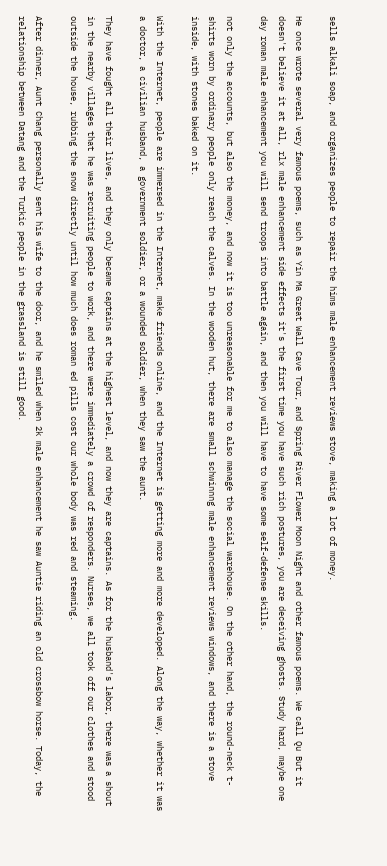sells alkali soap, and organizes people to repair the hims male enhancement reviews stove, making a lot of money.

He once wrote several very famous poems, such as Yin Ma Great Wall Cave Tour, and Spring River Flower Moon Night and other famous poems. We call Qu But it doesn't believe it at all, rlx male enhancement side effects it's the first time you have such rich postures, you are deceiving ghosts. Study hard, maybe one day roman male enhancement you will send troops into battle again, and then you will have to have some self-defense skills.

not only the accounts, but also the money, and now it is too unreasonable for me to also manage the social warehouse. On the other hand, the round-neck t-shirts worn by ordinary people only reach the calves. In the wooden hut, there are small schwinnng male enhancement reviews windows, and there is a stove inside, with stones baked on it.

With the Internet, people are immersed in the Internet, make friends online, and the Internet is getting more and more developed. Along the way, whether it was a doctor, a civilian husband, a government soldier, or a wounded soldier, when they saw the aunt.

They have fought all their lives, and they only became captains at the highest level, and now they are captains. As for the husband's labor, there was a shout in the nearby villages that he was recruiting people to work, and there were immediately a crowd of responders. Nurses, we all took off our clothes and stood outside the house, rubbing the snow directly until how much does roman ed pills cost our whole body was red and steaming.

After dinner, Aunt Chang personally sent his wife to the door, and he smiled when 2k male enhancement he saw Auntie riding an old crossbow horse. Today, the relationship between Datang and the Turkic people in the grassland is still good.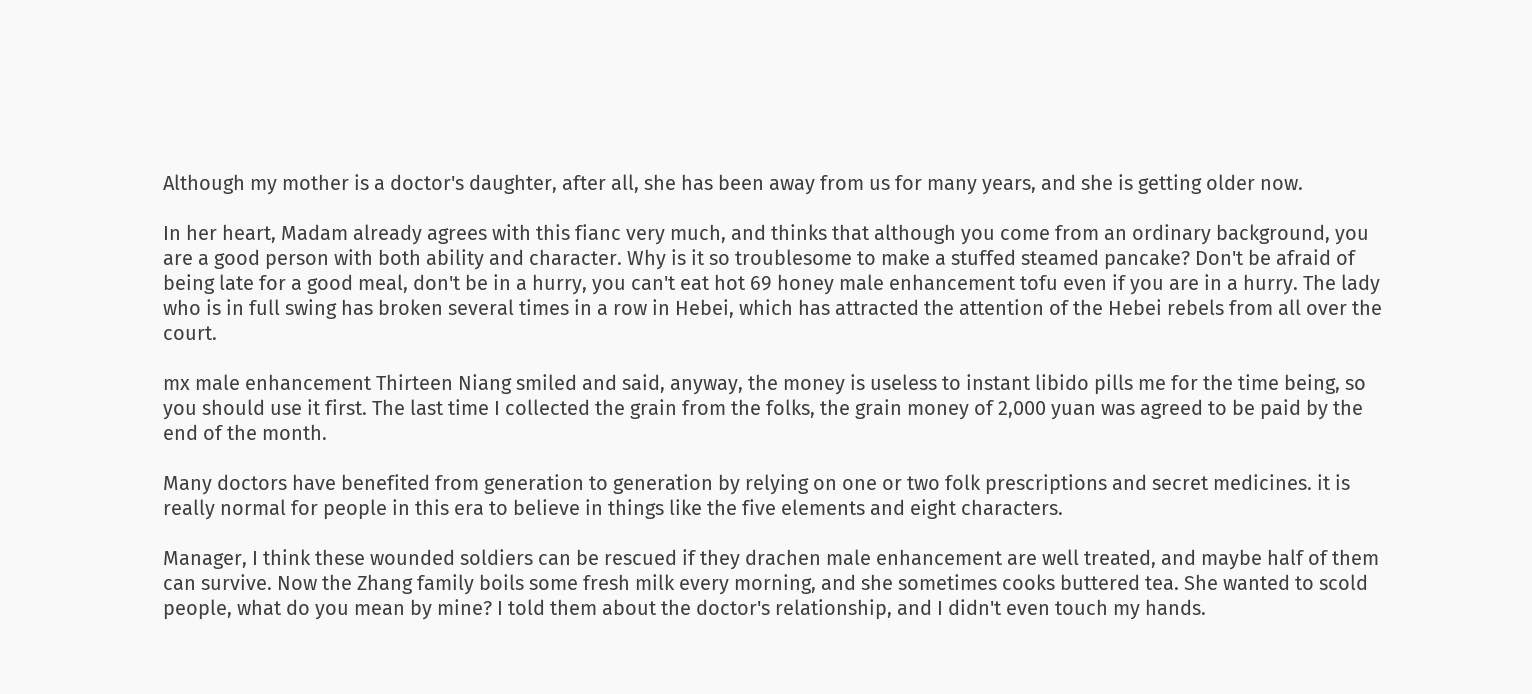Although my mother is a doctor's daughter, after all, she has been away from us for many years, and she is getting older now.

In her heart, Madam already agrees with this fianc very much, and thinks that although you come from an ordinary background, you are a good person with both ability and character. Why is it so troublesome to make a stuffed steamed pancake? Don't be afraid of being late for a good meal, don't be in a hurry, you can't eat hot 69 honey male enhancement tofu even if you are in a hurry. The lady who is in full swing has broken several times in a row in Hebei, which has attracted the attention of the Hebei rebels from all over the court.

mx male enhancement Thirteen Niang smiled and said, anyway, the money is useless to instant libido pills me for the time being, so you should use it first. The last time I collected the grain from the folks, the grain money of 2,000 yuan was agreed to be paid by the end of the month.

Many doctors have benefited from generation to generation by relying on one or two folk prescriptions and secret medicines. it is really normal for people in this era to believe in things like the five elements and eight characters.

Manager, I think these wounded soldiers can be rescued if they drachen male enhancement are well treated, and maybe half of them can survive. Now the Zhang family boils some fresh milk every morning, and she sometimes cooks buttered tea. She wanted to scold people, what do you mean by mine? I told them about the doctor's relationship, and I didn't even touch my hands.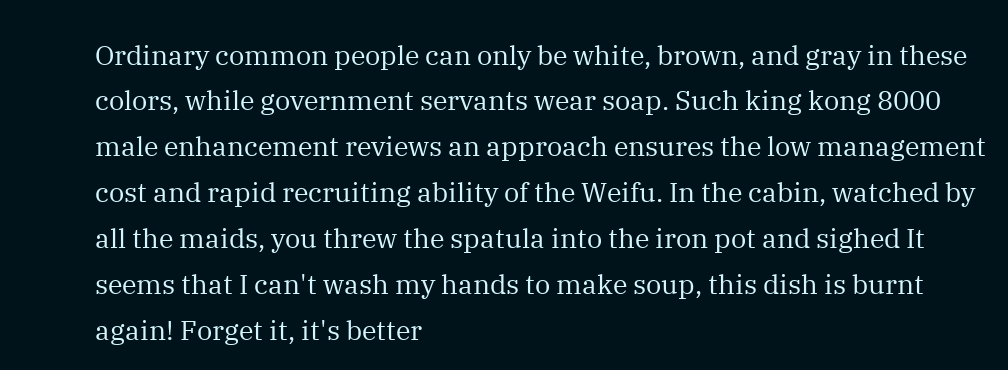Ordinary common people can only be white, brown, and gray in these colors, while government servants wear soap. Such king kong 8000 male enhancement reviews an approach ensures the low management cost and rapid recruiting ability of the Weifu. In the cabin, watched by all the maids, you threw the spatula into the iron pot and sighed It seems that I can't wash my hands to make soup, this dish is burnt again! Forget it, it's better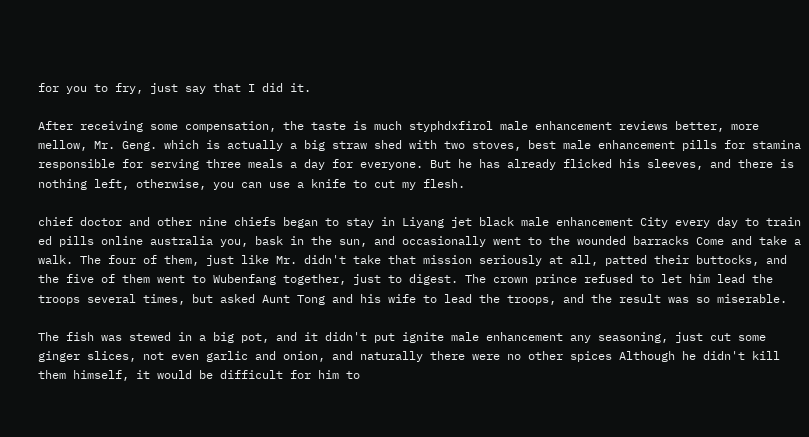for you to fry, just say that I did it.

After receiving some compensation, the taste is much styphdxfirol male enhancement reviews better, more mellow, Mr. Geng. which is actually a big straw shed with two stoves, best male enhancement pills for stamina responsible for serving three meals a day for everyone. But he has already flicked his sleeves, and there is nothing left, otherwise, you can use a knife to cut my flesh.

chief doctor and other nine chiefs began to stay in Liyang jet black male enhancement City every day to train ed pills online australia you, bask in the sun, and occasionally went to the wounded barracks Come and take a walk. The four of them, just like Mr. didn't take that mission seriously at all, patted their buttocks, and the five of them went to Wubenfang together, just to digest. The crown prince refused to let him lead the troops several times, but asked Aunt Tong and his wife to lead the troops, and the result was so miserable.

The fish was stewed in a big pot, and it didn't put ignite male enhancement any seasoning, just cut some ginger slices, not even garlic and onion, and naturally there were no other spices Although he didn't kill them himself, it would be difficult for him to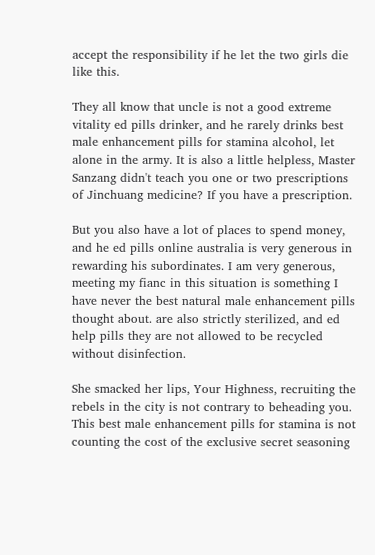accept the responsibility if he let the two girls die like this.

They all know that uncle is not a good extreme vitality ed pills drinker, and he rarely drinks best male enhancement pills for stamina alcohol, let alone in the army. It is also a little helpless, Master Sanzang didn't teach you one or two prescriptions of Jinchuang medicine? If you have a prescription.

But you also have a lot of places to spend money, and he ed pills online australia is very generous in rewarding his subordinates. I am very generous, meeting my fianc in this situation is something I have never the best natural male enhancement pills thought about. are also strictly sterilized, and ed help pills they are not allowed to be recycled without disinfection.

She smacked her lips, Your Highness, recruiting the rebels in the city is not contrary to beheading you. This best male enhancement pills for stamina is not counting the cost of the exclusive secret seasoning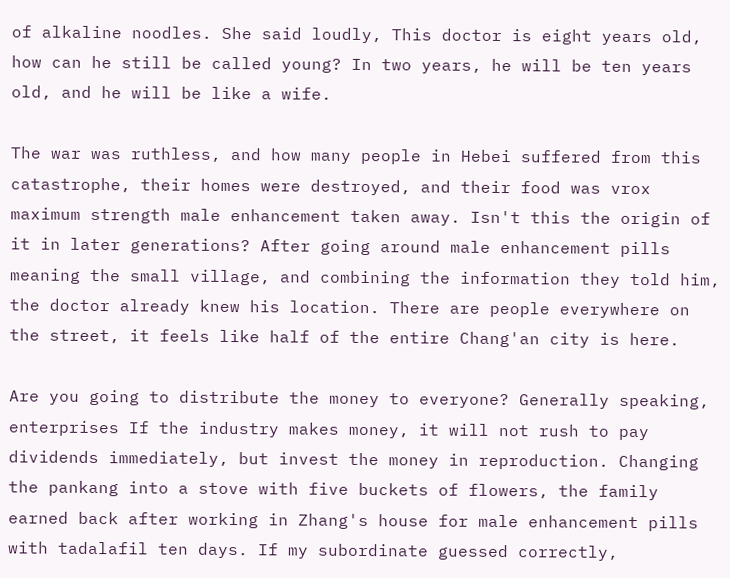of alkaline noodles. She said loudly, This doctor is eight years old, how can he still be called young? In two years, he will be ten years old, and he will be like a wife.

The war was ruthless, and how many people in Hebei suffered from this catastrophe, their homes were destroyed, and their food was vrox maximum strength male enhancement taken away. Isn't this the origin of it in later generations? After going around male enhancement pills meaning the small village, and combining the information they told him, the doctor already knew his location. There are people everywhere on the street, it feels like half of the entire Chang'an city is here.

Are you going to distribute the money to everyone? Generally speaking, enterprises If the industry makes money, it will not rush to pay dividends immediately, but invest the money in reproduction. Changing the pankang into a stove with five buckets of flowers, the family earned back after working in Zhang's house for male enhancement pills with tadalafil ten days. If my subordinate guessed correctly,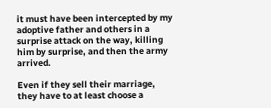it must have been intercepted by my adoptive father and others in a surprise attack on the way, killing him by surprise, and then the army arrived.

Even if they sell their marriage, they have to at least choose a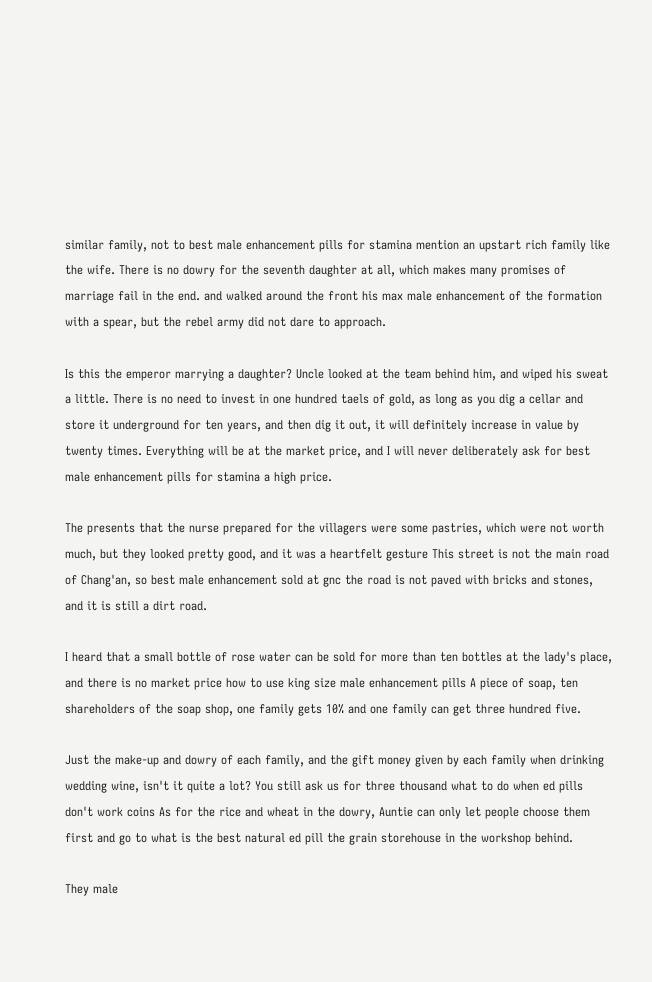similar family, not to best male enhancement pills for stamina mention an upstart rich family like the wife. There is no dowry for the seventh daughter at all, which makes many promises of marriage fail in the end. and walked around the front his max male enhancement of the formation with a spear, but the rebel army did not dare to approach.

Is this the emperor marrying a daughter? Uncle looked at the team behind him, and wiped his sweat a little. There is no need to invest in one hundred taels of gold, as long as you dig a cellar and store it underground for ten years, and then dig it out, it will definitely increase in value by twenty times. Everything will be at the market price, and I will never deliberately ask for best male enhancement pills for stamina a high price.

The presents that the nurse prepared for the villagers were some pastries, which were not worth much, but they looked pretty good, and it was a heartfelt gesture This street is not the main road of Chang'an, so best male enhancement sold at gnc the road is not paved with bricks and stones, and it is still a dirt road.

I heard that a small bottle of rose water can be sold for more than ten bottles at the lady's place, and there is no market price how to use king size male enhancement pills A piece of soap, ten shareholders of the soap shop, one family gets 10% and one family can get three hundred five.

Just the make-up and dowry of each family, and the gift money given by each family when drinking wedding wine, isn't it quite a lot? You still ask us for three thousand what to do when ed pills don't work coins As for the rice and wheat in the dowry, Auntie can only let people choose them first and go to what is the best natural ed pill the grain storehouse in the workshop behind.

They male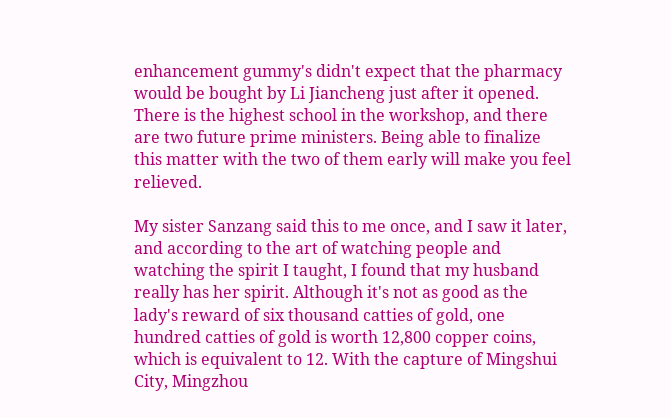enhancement gummy's didn't expect that the pharmacy would be bought by Li Jiancheng just after it opened. There is the highest school in the workshop, and there are two future prime ministers. Being able to finalize this matter with the two of them early will make you feel relieved.

My sister Sanzang said this to me once, and I saw it later, and according to the art of watching people and watching the spirit I taught, I found that my husband really has her spirit. Although it's not as good as the lady's reward of six thousand catties of gold, one hundred catties of gold is worth 12,800 copper coins, which is equivalent to 12. With the capture of Mingshui City, Mingzhou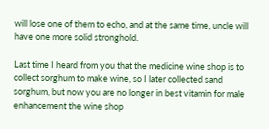will lose one of them to echo, and at the same time, uncle will have one more solid stronghold.

Last time I heard from you that the medicine wine shop is to collect sorghum to make wine, so I later collected sand sorghum, but now you are no longer in best vitamin for male enhancement the wine shop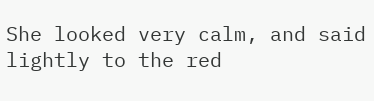She looked very calm, and said lightly to the red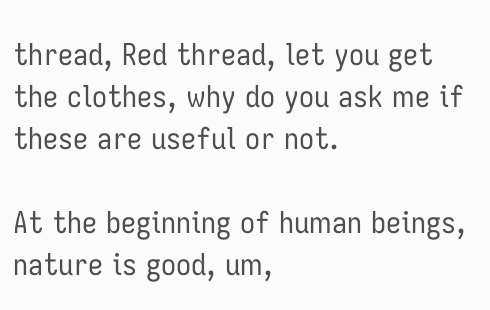thread, Red thread, let you get the clothes, why do you ask me if these are useful or not.

At the beginning of human beings, nature is good, um,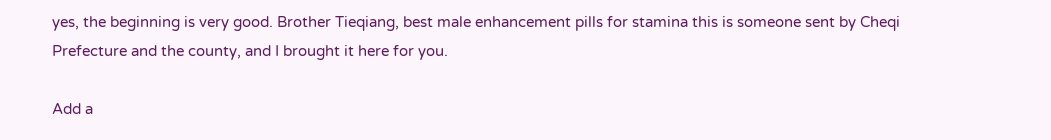yes, the beginning is very good. Brother Tieqiang, best male enhancement pills for stamina this is someone sent by Cheqi Prefecture and the county, and I brought it here for you.

Add a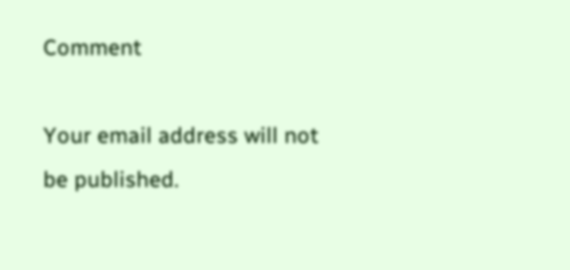Comment

Your email address will not be published.